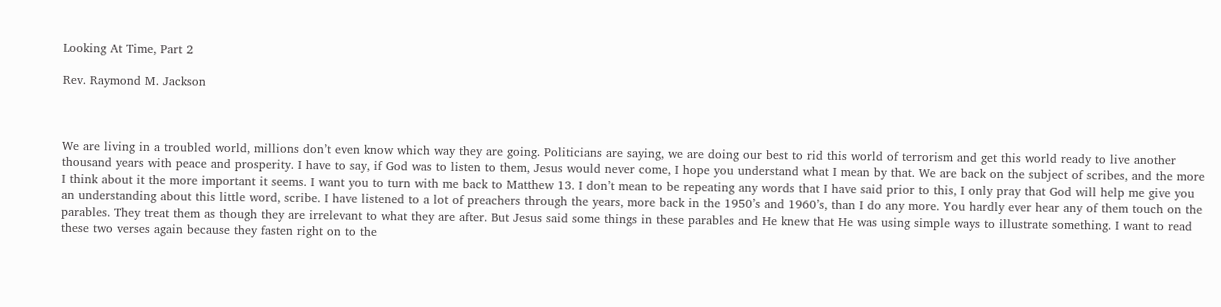Looking At Time, Part 2

Rev. Raymond M. Jackson



We are living in a troubled world, millions don’t even know which way they are going. Politicians are saying, we are doing our best to rid this world of terrorism and get this world ready to live another thousand years with peace and prosperity. I have to say, if God was to listen to them, Jesus would never come, I hope you understand what I mean by that. We are back on the subject of scribes, and the more I think about it the more important it seems. I want you to turn with me back to Matthew 13. I don’t mean to be repeating any words that I have said prior to this, I only pray that God will help me give you an understanding about this little word, scribe. I have listened to a lot of preachers through the years, more back in the 1950’s and 1960’s, than I do any more. You hardly ever hear any of them touch on the parables. They treat them as though they are irrelevant to what they are after. But Jesus said some things in these parables and He knew that He was using simple ways to illustrate something. I want to read these two verses again because they fasten right on to the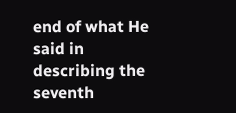end of what He said in describing the seventh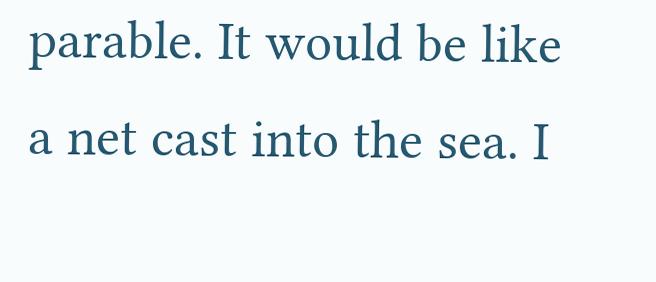parable. It would be like a net cast into the sea. I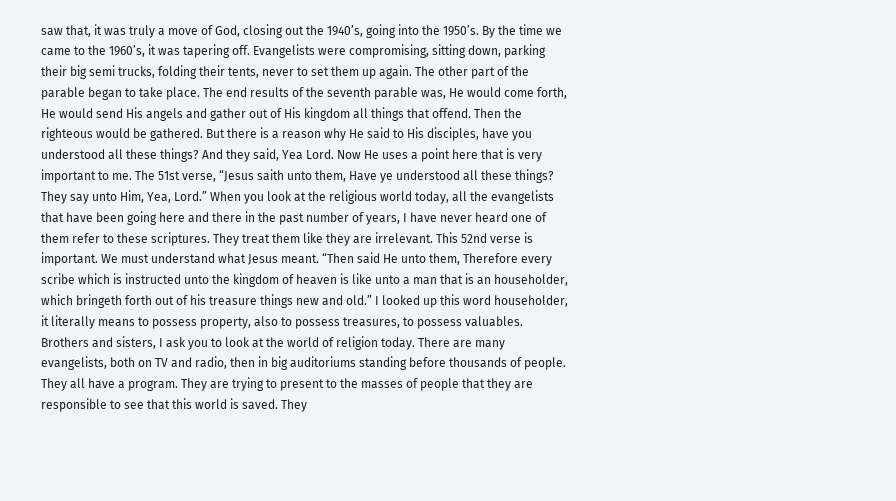saw that, it was truly a move of God, closing out the 1940’s, going into the 1950’s. By the time we came to the 1960’s, it was tapering off. Evangelists were compromising, sitting down, parking their big semi trucks, folding their tents, never to set them up again. The other part of the parable began to take place. The end results of the seventh parable was, He would come forth, He would send His angels and gather out of His kingdom all things that offend. Then the righteous would be gathered. But there is a reason why He said to His disciples, have you understood all these things? And they said, Yea Lord. Now He uses a point here that is very important to me. The 51st verse, “Jesus saith unto them, Have ye understood all these things? They say unto Him, Yea, Lord.” When you look at the religious world today, all the evangelists that have been going here and there in the past number of years, I have never heard one of them refer to these scriptures. They treat them like they are irrelevant. This 52nd verse is important. We must understand what Jesus meant. “Then said He unto them, Therefore every scribe which is instructed unto the kingdom of heaven is like unto a man that is an householder, which bringeth forth out of his treasure things new and old.” I looked up this word householder, it literally means to possess property, also to possess treasures, to possess valuables. Brothers and sisters, I ask you to look at the world of religion today. There are many evangelists, both on TV and radio, then in big auditoriums standing before thousands of people. They all have a program. They are trying to present to the masses of people that they are responsible to see that this world is saved. They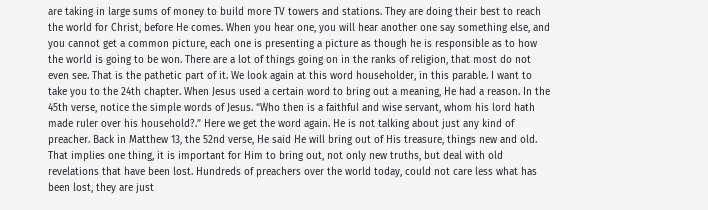are taking in large sums of money to build more TV towers and stations. They are doing their best to reach the world for Christ, before He comes. When you hear one, you will hear another one say something else, and you cannot get a common picture, each one is presenting a picture as though he is responsible as to how the world is going to be won. There are a lot of things going on in the ranks of religion, that most do not even see. That is the pathetic part of it. We look again at this word householder, in this parable. I want to take you to the 24th chapter. When Jesus used a certain word to bring out a meaning, He had a reason. In the 45th verse, notice the simple words of Jesus. “Who then is a faithful and wise servant, whom his lord hath made ruler over his household?.” Here we get the word again. He is not talking about just any kind of preacher. Back in Matthew 13, the 52nd verse, He said He will bring out of His treasure, things new and old. That implies one thing, it is important for Him to bring out, not only new truths, but deal with old revelations that have been lost. Hundreds of preachers over the world today, could not care less what has been lost, they are just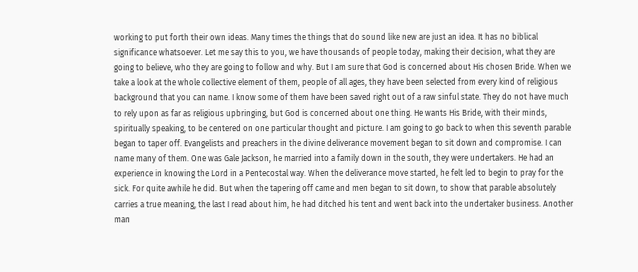working to put forth their own ideas. Many times the things that do sound like new are just an idea. It has no biblical significance whatsoever. Let me say this to you, we have thousands of people today, making their decision, what they are going to believe, who they are going to follow and why. But I am sure that God is concerned about His chosen Bride. When we take a look at the whole collective element of them, people of all ages, they have been selected from every kind of religious background that you can name. I know some of them have been saved right out of a raw sinful state. They do not have much to rely upon as far as religious upbringing, but God is concerned about one thing. He wants His Bride, with their minds, spiritually speaking, to be centered on one particular thought and picture. I am going to go back to when this seventh parable began to taper off. Evangelists and preachers in the divine deliverance movement began to sit down and compromise. I can name many of them. One was Gale Jackson, he married into a family down in the south, they were undertakers. He had an experience in knowing the Lord in a Pentecostal way. When the deliverance move started, he felt led to begin to pray for the sick. For quite awhile he did. But when the tapering off came and men began to sit down, to show that parable absolutely carries a true meaning, the last I read about him, he had ditched his tent and went back into the undertaker business. Another man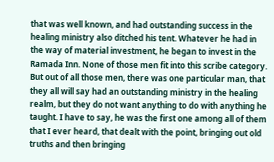that was well known, and had outstanding success in the healing ministry also ditched his tent. Whatever he had in the way of material investment, he began to invest in the Ramada Inn. None of those men fit into this scribe category. But out of all those men, there was one particular man, that they all will say had an outstanding ministry in the healing realm, but they do not want anything to do with anything he taught. I have to say, he was the first one among all of them that I ever heard, that dealt with the point, bringing out old truths and then bringing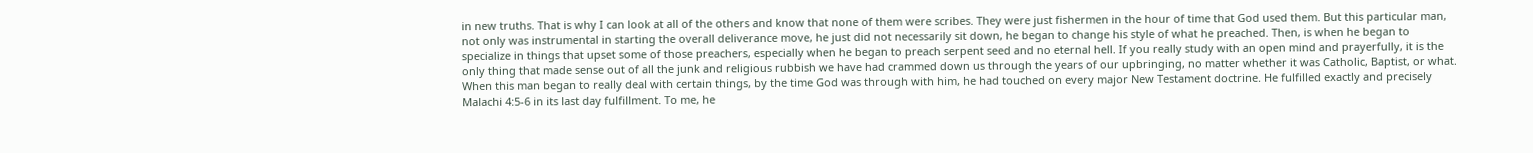in new truths. That is why I can look at all of the others and know that none of them were scribes. They were just fishermen in the hour of time that God used them. But this particular man, not only was instrumental in starting the overall deliverance move, he just did not necessarily sit down, he began to change his style of what he preached. Then, is when he began to specialize in things that upset some of those preachers, especially when he began to preach serpent seed and no eternal hell. If you really study with an open mind and prayerfully, it is the only thing that made sense out of all the junk and religious rubbish we have had crammed down us through the years of our upbringing, no matter whether it was Catholic, Baptist, or what. When this man began to really deal with certain things, by the time God was through with him, he had touched on every major New Testament doctrine. He fulfilled exactly and precisely Malachi 4:5-6 in its last day fulfillment. To me, he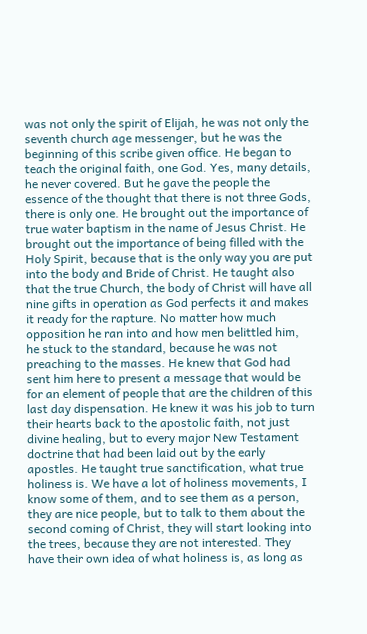was not only the spirit of Elijah, he was not only the seventh church age messenger, but he was the beginning of this scribe given office. He began to teach the original faith, one God. Yes, many details, he never covered. But he gave the people the essence of the thought that there is not three Gods, there is only one. He brought out the importance of true water baptism in the name of Jesus Christ. He brought out the importance of being filled with the Holy Spirit, because that is the only way you are put into the body and Bride of Christ. He taught also that the true Church, the body of Christ will have all nine gifts in operation as God perfects it and makes it ready for the rapture. No matter how much opposition he ran into and how men belittled him, he stuck to the standard, because he was not preaching to the masses. He knew that God had sent him here to present a message that would be for an element of people that are the children of this last day dispensation. He knew it was his job to turn their hearts back to the apostolic faith, not just divine healing, but to every major New Testament doctrine that had been laid out by the early apostles. He taught true sanctification, what true holiness is. We have a lot of holiness movements, I know some of them, and to see them as a person, they are nice people, but to talk to them about the second coming of Christ, they will start looking into the trees, because they are not interested. They have their own idea of what holiness is, as long as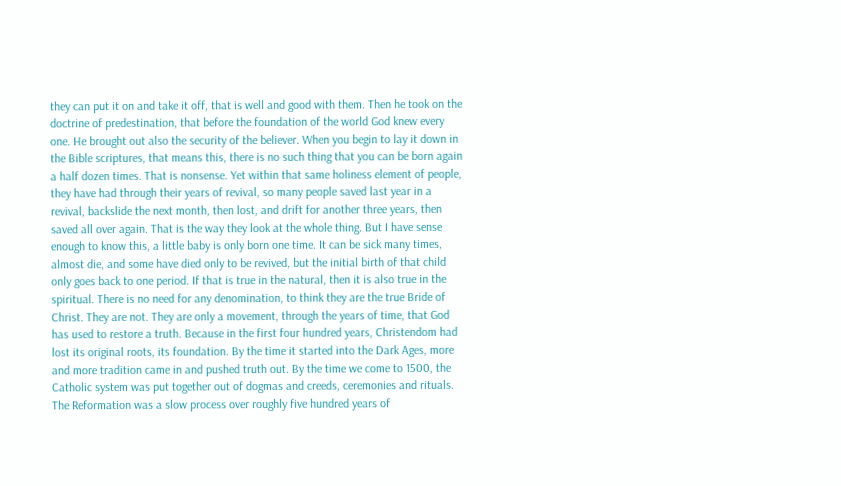they can put it on and take it off, that is well and good with them. Then he took on the doctrine of predestination, that before the foundation of the world God knew every one. He brought out also the security of the believer. When you begin to lay it down in the Bible scriptures, that means this, there is no such thing that you can be born again a half dozen times. That is nonsense. Yet within that same holiness element of people, they have had through their years of revival, so many people saved last year in a revival, backslide the next month, then lost, and drift for another three years, then saved all over again. That is the way they look at the whole thing. But I have sense enough to know this, a little baby is only born one time. It can be sick many times, almost die, and some have died only to be revived, but the initial birth of that child only goes back to one period. If that is true in the natural, then it is also true in the spiritual. There is no need for any denomination, to think they are the true Bride of Christ. They are not. They are only a movement, through the years of time, that God has used to restore a truth. Because in the first four hundred years, Christendom had lost its original roots, its foundation. By the time it started into the Dark Ages, more and more tradition came in and pushed truth out. By the time we come to 1500, the Catholic system was put together out of dogmas and creeds, ceremonies and rituals. The Reformation was a slow process over roughly five hundred years of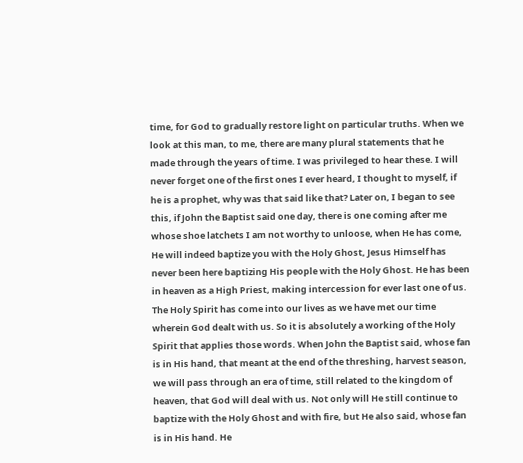time, for God to gradually restore light on particular truths. When we look at this man, to me, there are many plural statements that he made through the years of time. I was privileged to hear these. I will never forget one of the first ones I ever heard, I thought to myself, if he is a prophet, why was that said like that? Later on, I began to see this, if John the Baptist said one day, there is one coming after me whose shoe latchets I am not worthy to unloose, when He has come, He will indeed baptize you with the Holy Ghost, Jesus Himself has never been here baptizing His people with the Holy Ghost. He has been in heaven as a High Priest, making intercession for ever last one of us. The Holy Spirit has come into our lives as we have met our time wherein God dealt with us. So it is absolutely a working of the Holy Spirit that applies those words. When John the Baptist said, whose fan is in His hand, that meant at the end of the threshing, harvest season, we will pass through an era of time, still related to the kingdom of heaven, that God will deal with us. Not only will He still continue to baptize with the Holy Ghost and with fire, but He also said, whose fan is in His hand. He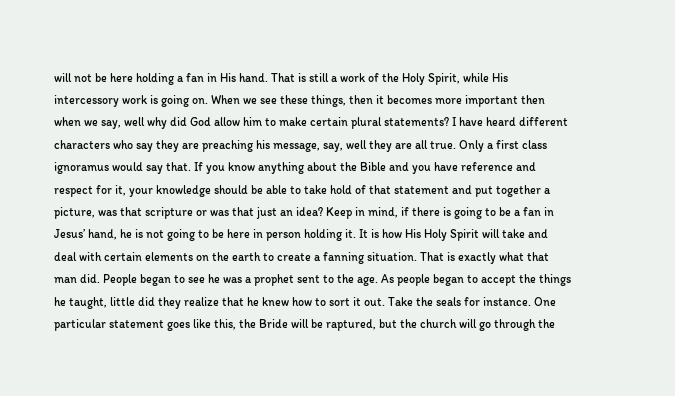will not be here holding a fan in His hand. That is still a work of the Holy Spirit, while His intercessory work is going on. When we see these things, then it becomes more important then when we say, well why did God allow him to make certain plural statements? I have heard different characters who say they are preaching his message, say, well they are all true. Only a first class ignoramus would say that. If you know anything about the Bible and you have reference and respect for it, your knowledge should be able to take hold of that statement and put together a picture, was that scripture or was that just an idea? Keep in mind, if there is going to be a fan in Jesus’ hand, he is not going to be here in person holding it. It is how His Holy Spirit will take and deal with certain elements on the earth to create a fanning situation. That is exactly what that man did. People began to see he was a prophet sent to the age. As people began to accept the things he taught, little did they realize that he knew how to sort it out. Take the seals for instance. One particular statement goes like this, the Bride will be raptured, but the church will go through the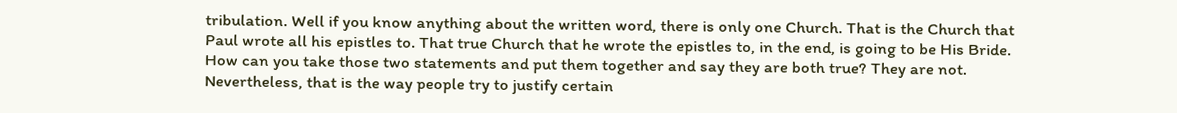tribulation. Well if you know anything about the written word, there is only one Church. That is the Church that Paul wrote all his epistles to. That true Church that he wrote the epistles to, in the end, is going to be His Bride. How can you take those two statements and put them together and say they are both true? They are not. Nevertheless, that is the way people try to justify certain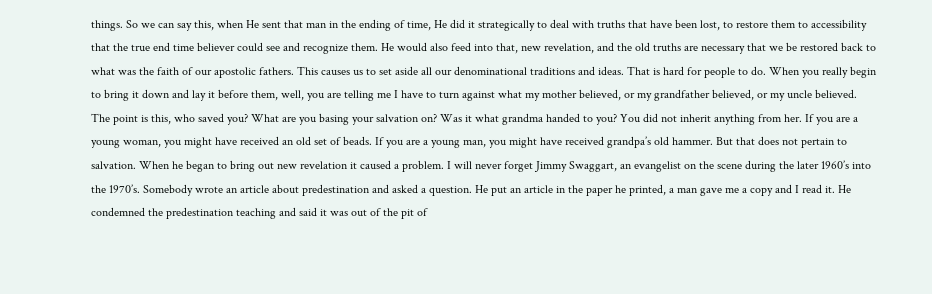things. So we can say this, when He sent that man in the ending of time, He did it strategically to deal with truths that have been lost, to restore them to accessibility that the true end time believer could see and recognize them. He would also feed into that, new revelation, and the old truths are necessary that we be restored back to what was the faith of our apostolic fathers. This causes us to set aside all our denominational traditions and ideas. That is hard for people to do. When you really begin to bring it down and lay it before them, well, you are telling me I have to turn against what my mother believed, or my grandfather believed, or my uncle believed. The point is this, who saved you? What are you basing your salvation on? Was it what grandma handed to you? You did not inherit anything from her. If you are a young woman, you might have received an old set of beads. If you are a young man, you might have received grandpa’s old hammer. But that does not pertain to salvation. When he began to bring out new revelation it caused a problem. I will never forget Jimmy Swaggart, an evangelist on the scene during the later 1960’s into the 1970’s. Somebody wrote an article about predestination and asked a question. He put an article in the paper he printed, a man gave me a copy and I read it. He condemned the predestination teaching and said it was out of the pit of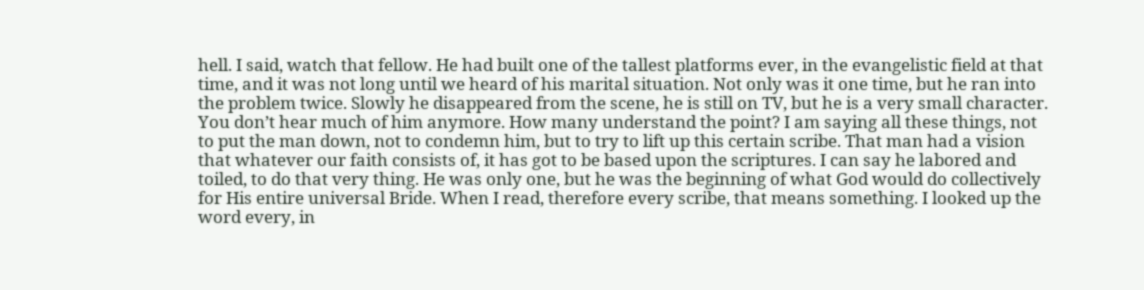hell. I said, watch that fellow. He had built one of the tallest platforms ever, in the evangelistic field at that time, and it was not long until we heard of his marital situation. Not only was it one time, but he ran into the problem twice. Slowly he disappeared from the scene, he is still on TV, but he is a very small character. You don’t hear much of him anymore. How many understand the point? I am saying all these things, not to put the man down, not to condemn him, but to try to lift up this certain scribe. That man had a vision that whatever our faith consists of, it has got to be based upon the scriptures. I can say he labored and toiled, to do that very thing. He was only one, but he was the beginning of what God would do collectively for His entire universal Bride. When I read, therefore every scribe, that means something. I looked up the word every, in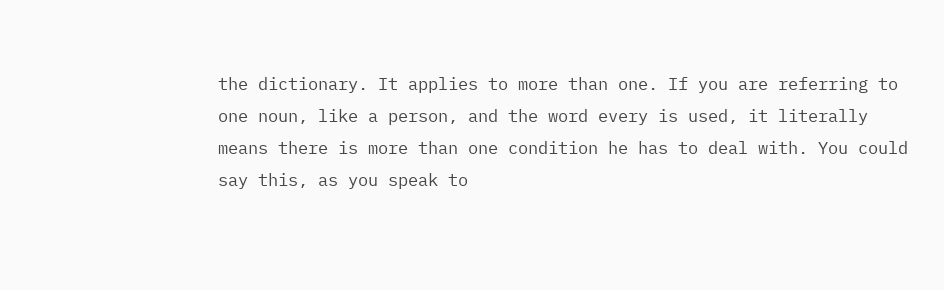the dictionary. It applies to more than one. If you are referring to one noun, like a person, and the word every is used, it literally means there is more than one condition he has to deal with. You could say this, as you speak to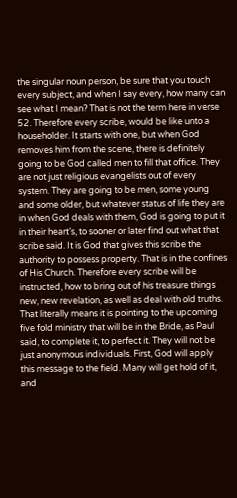the singular noun person, be sure that you touch every subject, and when I say every, how many can see what I mean? That is not the term here in verse 52. Therefore every scribe, would be like unto a householder. It starts with one, but when God removes him from the scene, there is definitely going to be God called men to fill that office. They are not just religious evangelists out of every system. They are going to be men, some young and some older, but whatever status of life they are in when God deals with them, God is going to put it in their heart’s, to sooner or later find out what that scribe said. It is God that gives this scribe the authority to possess property. That is in the confines of His Church. Therefore every scribe will be instructed, how to bring out of his treasure things new, new revelation, as well as deal with old truths. That literally means it is pointing to the upcoming five fold ministry that will be in the Bride, as Paul said, to complete it, to perfect it. They will not be just anonymous individuals. First, God will apply this message to the field. Many will get hold of it, and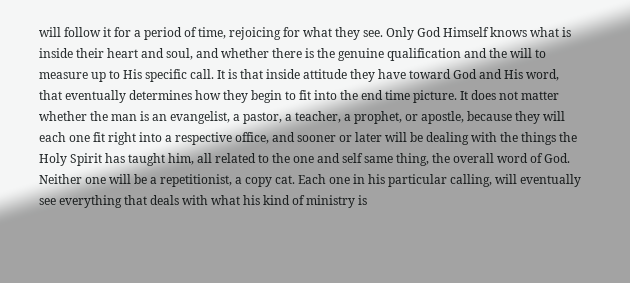will follow it for a period of time, rejoicing for what they see. Only God Himself knows what is inside their heart and soul, and whether there is the genuine qualification and the will to measure up to His specific call. It is that inside attitude they have toward God and His word, that eventually determines how they begin to fit into the end time picture. It does not matter whether the man is an evangelist, a pastor, a teacher, a prophet, or apostle, because they will each one fit right into a respective office, and sooner or later will be dealing with the things the Holy Spirit has taught him, all related to the one and self same thing, the overall word of God. Neither one will be a repetitionist, a copy cat. Each one in his particular calling, will eventually see everything that deals with what his kind of ministry is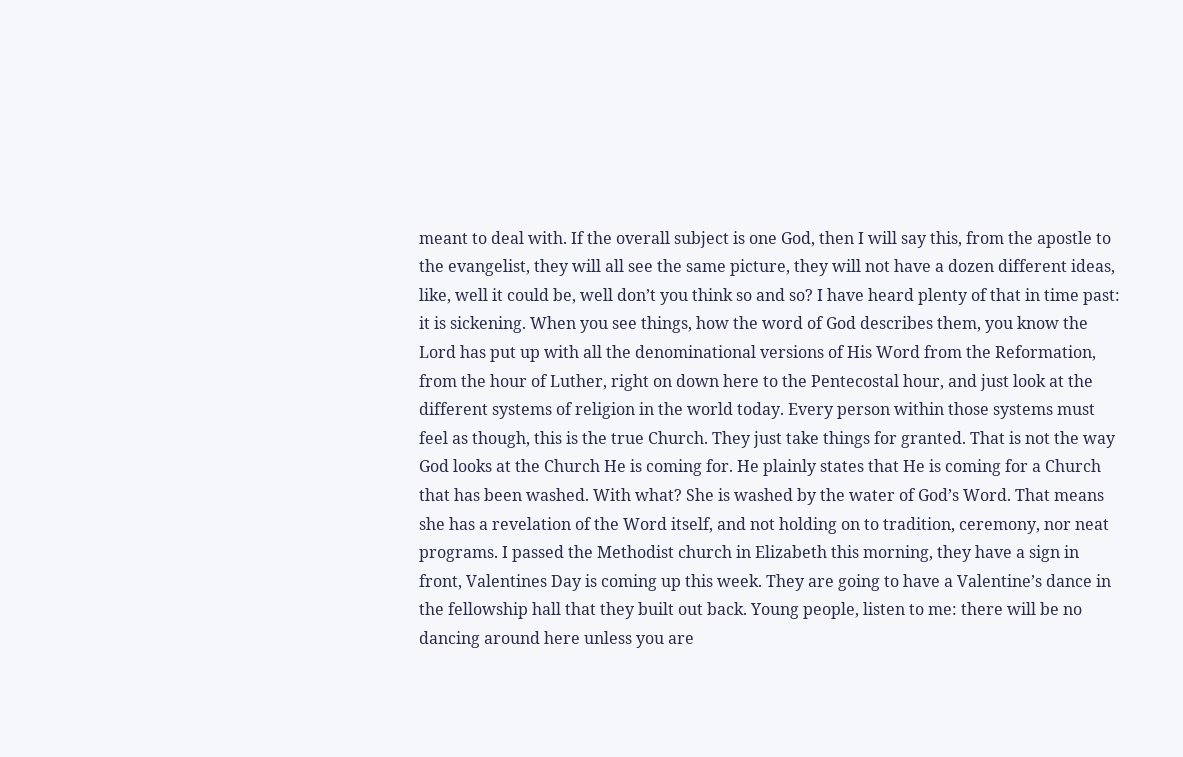meant to deal with. If the overall subject is one God, then I will say this, from the apostle to the evangelist, they will all see the same picture, they will not have a dozen different ideas, like, well it could be, well don’t you think so and so? I have heard plenty of that in time past: it is sickening. When you see things, how the word of God describes them, you know the Lord has put up with all the denominational versions of His Word from the Reformation, from the hour of Luther, right on down here to the Pentecostal hour, and just look at the different systems of religion in the world today. Every person within those systems must feel as though, this is the true Church. They just take things for granted. That is not the way God looks at the Church He is coming for. He plainly states that He is coming for a Church that has been washed. With what? She is washed by the water of God’s Word. That means she has a revelation of the Word itself, and not holding on to tradition, ceremony, nor neat programs. I passed the Methodist church in Elizabeth this morning, they have a sign in front, Valentines Day is coming up this week. They are going to have a Valentine’s dance in the fellowship hall that they built out back. Young people, listen to me: there will be no dancing around here unless you are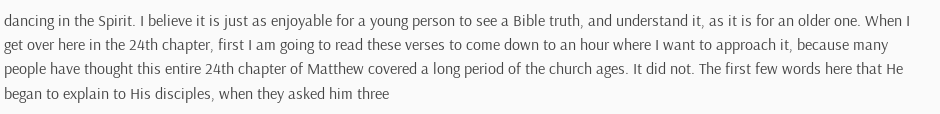dancing in the Spirit. I believe it is just as enjoyable for a young person to see a Bible truth, and understand it, as it is for an older one. When I get over here in the 24th chapter, first I am going to read these verses to come down to an hour where I want to approach it, because many people have thought this entire 24th chapter of Matthew covered a long period of the church ages. It did not. The first few words here that He began to explain to His disciples, when they asked him three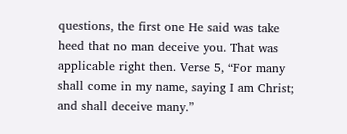questions, the first one He said was take heed that no man deceive you. That was applicable right then. Verse 5, “For many shall come in my name, saying I am Christ; and shall deceive many.”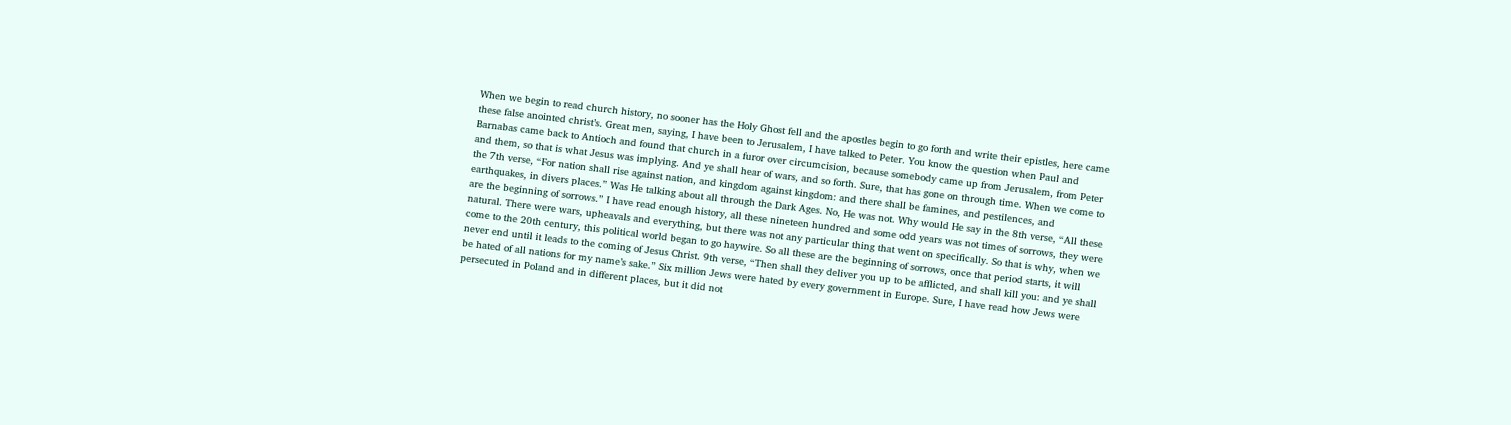When we begin to read church history, no sooner has the Holy Ghost fell and the apostles begin to go forth and write their epistles, here came these false anointed christ’s. Great men, saying, I have been to Jerusalem, I have talked to Peter. You know the question when Paul and Barnabas came back to Antioch and found that church in a furor over circumcision, because somebody came up from Jerusalem, from Peter and them, so that is what Jesus was implying. And ye shall hear of wars, and so forth. Sure, that has gone on through time. When we come to the 7th verse, “For nation shall rise against nation, and kingdom against kingdom: and there shall be famines, and pestilences, and earthquakes, in divers places.” Was He talking about all through the Dark Ages. No, He was not. Why would He say in the 8th verse, “All these are the beginning of sorrows.” I have read enough history, all these nineteen hundred and some odd years was not times of sorrows, they were natural. There were wars, upheavals and everything, but there was not any particular thing that went on specifically. So that is why, when we come to the 20th century, this political world began to go haywire. So all these are the beginning of sorrows, once that period starts, it will never end until it leads to the coming of Jesus Christ. 9th verse, “Then shall they deliver you up to be afflicted, and shall kill you: and ye shall be hated of all nations for my name’s sake.” Six million Jews were hated by every government in Europe. Sure, I have read how Jews were persecuted in Poland and in different places, but it did not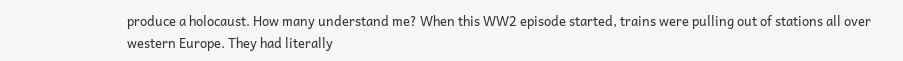produce a holocaust. How many understand me? When this WW2 episode started, trains were pulling out of stations all over western Europe. They had literally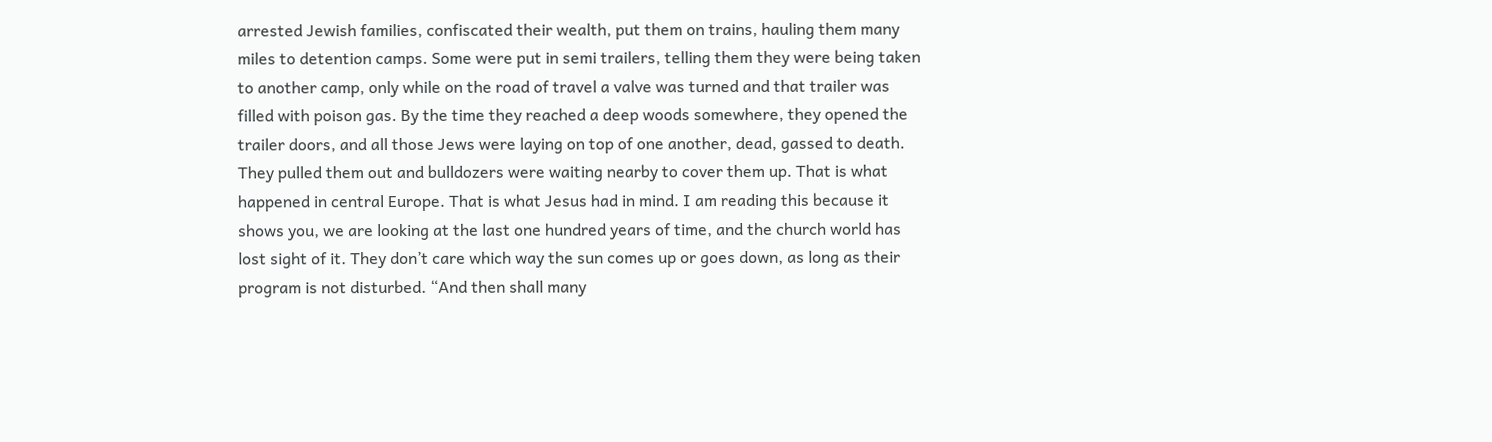arrested Jewish families, confiscated their wealth, put them on trains, hauling them many miles to detention camps. Some were put in semi trailers, telling them they were being taken to another camp, only while on the road of travel a valve was turned and that trailer was filled with poison gas. By the time they reached a deep woods somewhere, they opened the trailer doors, and all those Jews were laying on top of one another, dead, gassed to death. They pulled them out and bulldozers were waiting nearby to cover them up. That is what happened in central Europe. That is what Jesus had in mind. I am reading this because it shows you, we are looking at the last one hundred years of time, and the church world has lost sight of it. They don’t care which way the sun comes up or goes down, as long as their program is not disturbed. “And then shall many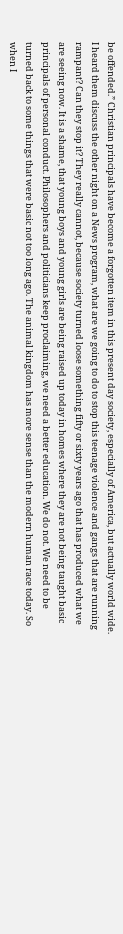be offended.” Christian principals have become a forgotten item in this present day society, especially of America, but actually world wide. I heard them discuss the other night on a News program, what are we going to do to stop this teenage violence and gangs that are running rampant? Can they stop it? They really cannot, because society turned loose something fifty or sixty years ago that has produced what we are seeing now. It is a shame, that young boys and young girls are being raised up today in homes where they are not being taught basic principals of personal conduct. Philosophers and politicians keep proclaiming, we need a better education. We do not. We need to be turned back to some things that were basic not too long ago. The animal kingdom has more sense than the modern human race today. So when I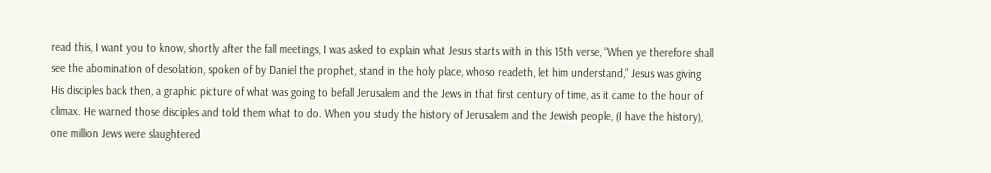read this, I want you to know, shortly after the fall meetings, I was asked to explain what Jesus starts with in this 15th verse, “When ye therefore shall see the abomination of desolation, spoken of by Daniel the prophet, stand in the holy place, whoso readeth, let him understand,” Jesus was giving His disciples back then, a graphic picture of what was going to befall Jerusalem and the Jews in that first century of time, as it came to the hour of climax. He warned those disciples and told them what to do. When you study the history of Jerusalem and the Jewish people, (I have the history), one million Jews were slaughtered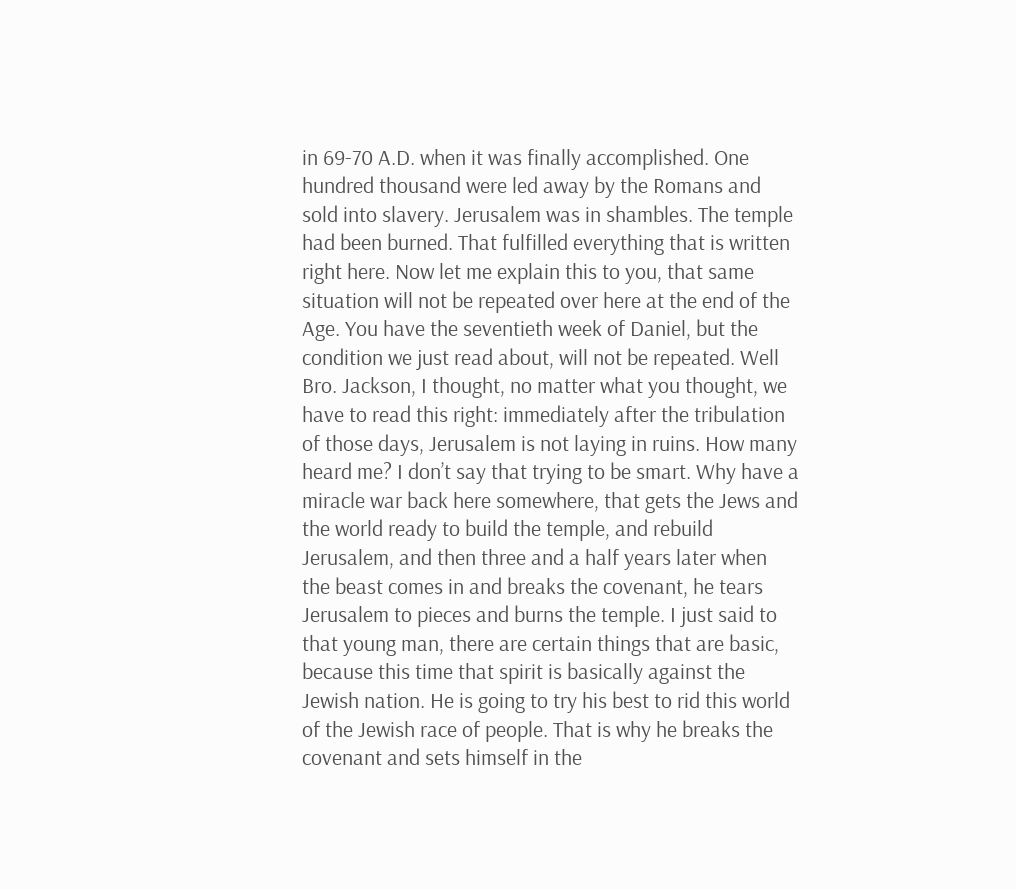in 69-70 A.D. when it was finally accomplished. One hundred thousand were led away by the Romans and sold into slavery. Jerusalem was in shambles. The temple had been burned. That fulfilled everything that is written right here. Now let me explain this to you, that same situation will not be repeated over here at the end of the Age. You have the seventieth week of Daniel, but the condition we just read about, will not be repeated. Well Bro. Jackson, I thought, no matter what you thought, we have to read this right: immediately after the tribulation of those days, Jerusalem is not laying in ruins. How many heard me? I don’t say that trying to be smart. Why have a miracle war back here somewhere, that gets the Jews and the world ready to build the temple, and rebuild Jerusalem, and then three and a half years later when the beast comes in and breaks the covenant, he tears Jerusalem to pieces and burns the temple. I just said to that young man, there are certain things that are basic, because this time that spirit is basically against the Jewish nation. He is going to try his best to rid this world of the Jewish race of people. That is why he breaks the covenant and sets himself in the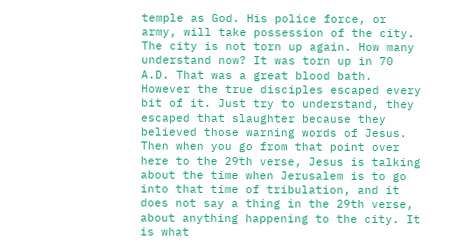temple as God. His police force, or army, will take possession of the city. The city is not torn up again. How many understand now? It was torn up in 70 A.D. That was a great blood bath. However the true disciples escaped every bit of it. Just try to understand, they escaped that slaughter because they believed those warning words of Jesus. Then when you go from that point over here to the 29th verse, Jesus is talking about the time when Jerusalem is to go into that time of tribulation, and it does not say a thing in the 29th verse, about anything happening to the city. It is what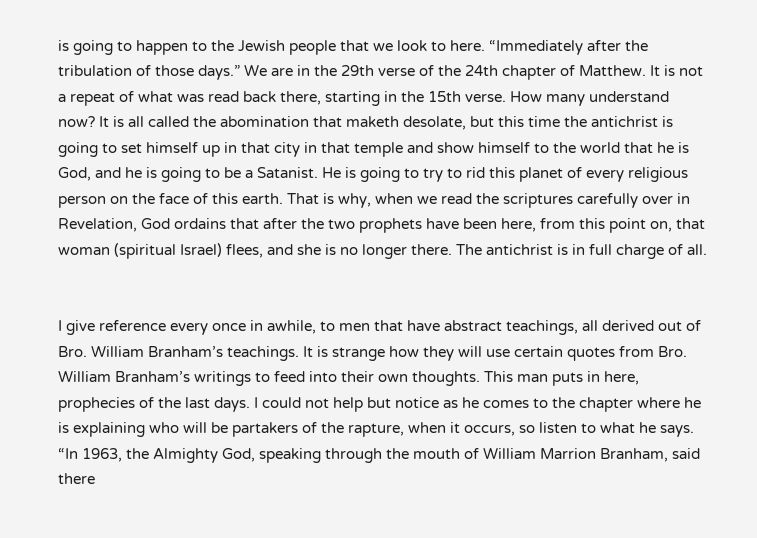is going to happen to the Jewish people that we look to here. “Immediately after the tribulation of those days.” We are in the 29th verse of the 24th chapter of Matthew. It is not a repeat of what was read back there, starting in the 15th verse. How many understand now? It is all called the abomination that maketh desolate, but this time the antichrist is going to set himself up in that city in that temple and show himself to the world that he is God, and he is going to be a Satanist. He is going to try to rid this planet of every religious person on the face of this earth. That is why, when we read the scriptures carefully over in Revelation, God ordains that after the two prophets have been here, from this point on, that woman (spiritual Israel) flees, and she is no longer there. The antichrist is in full charge of all.


I give reference every once in awhile, to men that have abstract teachings, all derived out of Bro. William Branham’s teachings. It is strange how they will use certain quotes from Bro. William Branham’s writings to feed into their own thoughts. This man puts in here, prophecies of the last days. I could not help but notice as he comes to the chapter where he is explaining who will be partakers of the rapture, when it occurs, so listen to what he says. “In 1963, the Almighty God, speaking through the mouth of William Marrion Branham, said there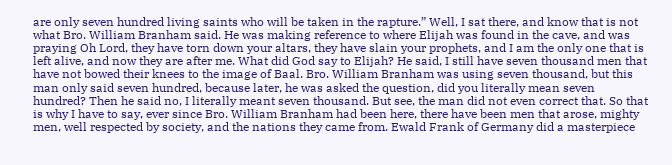are only seven hundred living saints who will be taken in the rapture.” Well, I sat there, and know that is not what Bro. William Branham said. He was making reference to where Elijah was found in the cave, and was praying Oh Lord, they have torn down your altars, they have slain your prophets, and I am the only one that is left alive, and now they are after me. What did God say to Elijah? He said, I still have seven thousand men that have not bowed their knees to the image of Baal. Bro. William Branham was using seven thousand, but this man only said seven hundred, because later, he was asked the question, did you literally mean seven hundred? Then he said no, I literally meant seven thousand. But see, the man did not even correct that. So that is why I have to say, ever since Bro. William Branham had been here, there have been men that arose, mighty men, well respected by society, and the nations they came from. Ewald Frank of Germany did a masterpiece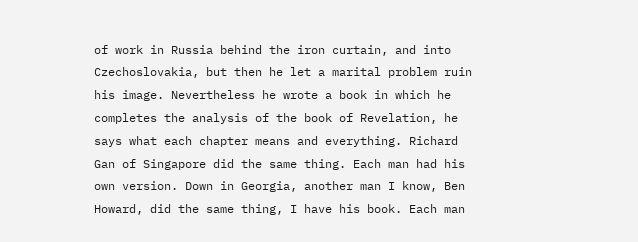of work in Russia behind the iron curtain, and into Czechoslovakia, but then he let a marital problem ruin his image. Nevertheless he wrote a book in which he completes the analysis of the book of Revelation, he says what each chapter means and everything. Richard Gan of Singapore did the same thing. Each man had his own version. Down in Georgia, another man I know, Ben Howard, did the same thing, I have his book. Each man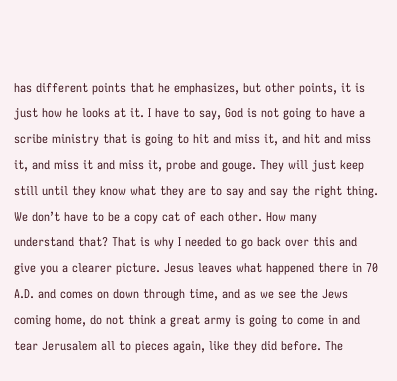has different points that he emphasizes, but other points, it is just how he looks at it. I have to say, God is not going to have a scribe ministry that is going to hit and miss it, and hit and miss it, and miss it and miss it, probe and gouge. They will just keep still until they know what they are to say and say the right thing. We don’t have to be a copy cat of each other. How many understand that? That is why I needed to go back over this and give you a clearer picture. Jesus leaves what happened there in 70 A.D. and comes on down through time, and as we see the Jews coming home, do not think a great army is going to come in and tear Jerusalem all to pieces again, like they did before. The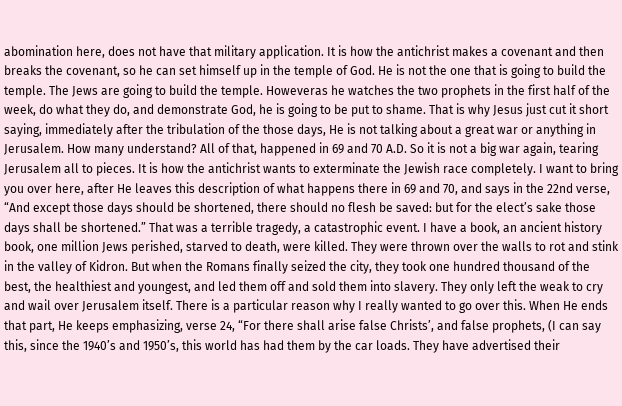abomination here, does not have that military application. It is how the antichrist makes a covenant and then breaks the covenant, so he can set himself up in the temple of God. He is not the one that is going to build the temple. The Jews are going to build the temple. Howeveras he watches the two prophets in the first half of the week, do what they do, and demonstrate God, he is going to be put to shame. That is why Jesus just cut it short saying, immediately after the tribulation of the those days, He is not talking about a great war or anything in Jerusalem. How many understand? All of that, happened in 69 and 70 A.D. So it is not a big war again, tearing Jerusalem all to pieces. It is how the antichrist wants to exterminate the Jewish race completely. I want to bring you over here, after He leaves this description of what happens there in 69 and 70, and says in the 22nd verse, “And except those days should be shortened, there should no flesh be saved: but for the elect’s sake those days shall be shortened.” That was a terrible tragedy, a catastrophic event. I have a book, an ancient history book, one million Jews perished, starved to death, were killed. They were thrown over the walls to rot and stink in the valley of Kidron. But when the Romans finally seized the city, they took one hundred thousand of the best, the healthiest and youngest, and led them off and sold them into slavery. They only left the weak to cry and wail over Jerusalem itself. There is a particular reason why I really wanted to go over this. When He ends that part, He keeps emphasizing, verse 24, “For there shall arise false Christs’, and false prophets, (I can say this, since the 1940’s and 1950’s, this world has had them by the car loads. They have advertised their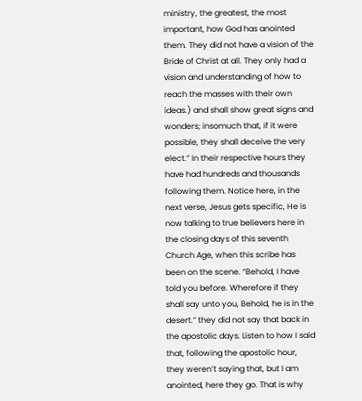ministry, the greatest, the most important, how God has anointed them. They did not have a vision of the Bride of Christ at all. They only had a vision and understanding of how to reach the masses with their own ideas.) and shall show great signs and wonders; insomuch that, if it were possible, they shall deceive the very elect.” In their respective hours they have had hundreds and thousands following them. Notice here, in the next verse, Jesus gets specific, He is now talking to true believers here in the closing days of this seventh Church Age, when this scribe has been on the scene. “Behold, I have told you before. Wherefore if they shall say unto you, Behold, he is in the desert.” they did not say that back in the apostolic days. Listen to how I said that, following the apostolic hour, they weren’t saying that, but I am anointed, here they go. That is why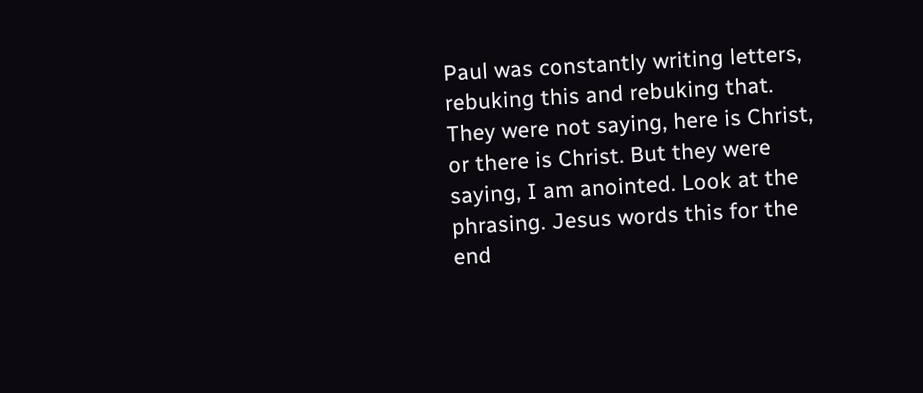Paul was constantly writing letters, rebuking this and rebuking that. They were not saying, here is Christ, or there is Christ. But they were saying, I am anointed. Look at the phrasing. Jesus words this for the end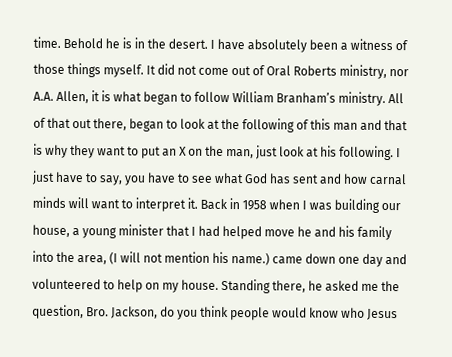time. Behold he is in the desert. I have absolutely been a witness of those things myself. It did not come out of Oral Roberts ministry, nor A.A. Allen, it is what began to follow William Branham’s ministry. All of that out there, began to look at the following of this man and that is why they want to put an X on the man, just look at his following. I just have to say, you have to see what God has sent and how carnal minds will want to interpret it. Back in 1958 when I was building our house, a young minister that I had helped move he and his family into the area, (I will not mention his name.) came down one day and volunteered to help on my house. Standing there, he asked me the question, Bro. Jackson, do you think people would know who Jesus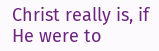Christ really is, if He were to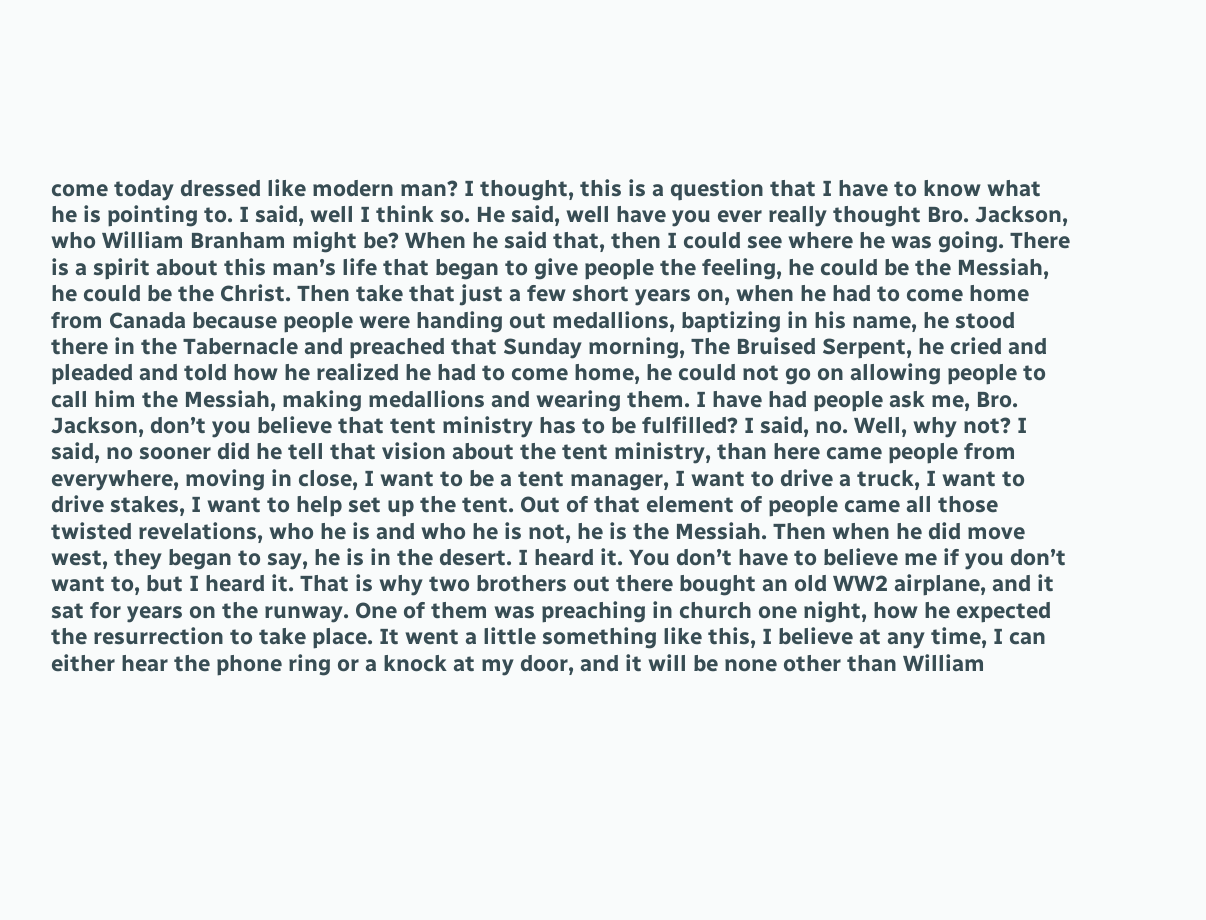come today dressed like modern man? I thought, this is a question that I have to know what he is pointing to. I said, well I think so. He said, well have you ever really thought Bro. Jackson, who William Branham might be? When he said that, then I could see where he was going. There is a spirit about this man’s life that began to give people the feeling, he could be the Messiah, he could be the Christ. Then take that just a few short years on, when he had to come home from Canada because people were handing out medallions, baptizing in his name, he stood there in the Tabernacle and preached that Sunday morning, The Bruised Serpent, he cried and pleaded and told how he realized he had to come home, he could not go on allowing people to call him the Messiah, making medallions and wearing them. I have had people ask me, Bro. Jackson, don’t you believe that tent ministry has to be fulfilled? I said, no. Well, why not? I said, no sooner did he tell that vision about the tent ministry, than here came people from everywhere, moving in close, I want to be a tent manager, I want to drive a truck, I want to drive stakes, I want to help set up the tent. Out of that element of people came all those twisted revelations, who he is and who he is not, he is the Messiah. Then when he did move west, they began to say, he is in the desert. I heard it. You don’t have to believe me if you don’t want to, but I heard it. That is why two brothers out there bought an old WW2 airplane, and it sat for years on the runway. One of them was preaching in church one night, how he expected the resurrection to take place. It went a little something like this, I believe at any time, I can either hear the phone ring or a knock at my door, and it will be none other than William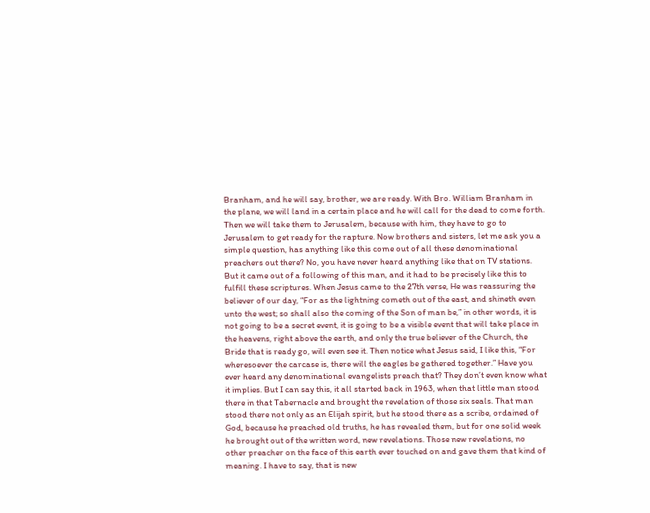Branham, and he will say, brother, we are ready. With Bro. William Branham in the plane, we will land in a certain place and he will call for the dead to come forth. Then we will take them to Jerusalem, because with him, they have to go to Jerusalem to get ready for the rapture. Now brothers and sisters, let me ask you a simple question, has anything like this come out of all these denominational preachers out there? No, you have never heard anything like that on TV stations. But it came out of a following of this man, and it had to be precisely like this to fulfill these scriptures. When Jesus came to the 27th verse, He was reassuring the believer of our day, “For as the lightning cometh out of the east, and shineth even unto the west; so shall also the coming of the Son of man be,” in other words, it is not going to be a secret event, it is going to be a visible event that will take place in the heavens, right above the earth, and only the true believer of the Church, the Bride that is ready go, will even see it. Then notice what Jesus said, I like this, “For wheresoever the carcase is, there will the eagles be gathered together.” Have you ever heard any denominational evangelists preach that? They don’t even know what it implies. But I can say this, it all started back in 1963, when that little man stood there in that Tabernacle and brought the revelation of those six seals. That man stood there not only as an Elijah spirit, but he stood there as a scribe, ordained of God, because he preached old truths, he has revealed them, but for one solid week he brought out of the written word, new revelations. Those new revelations, no other preacher on the face of this earth ever touched on and gave them that kind of meaning. I have to say, that is new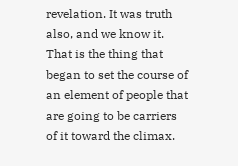revelation. It was truth also, and we know it. That is the thing that began to set the course of an element of people that are going to be carriers of it toward the climax.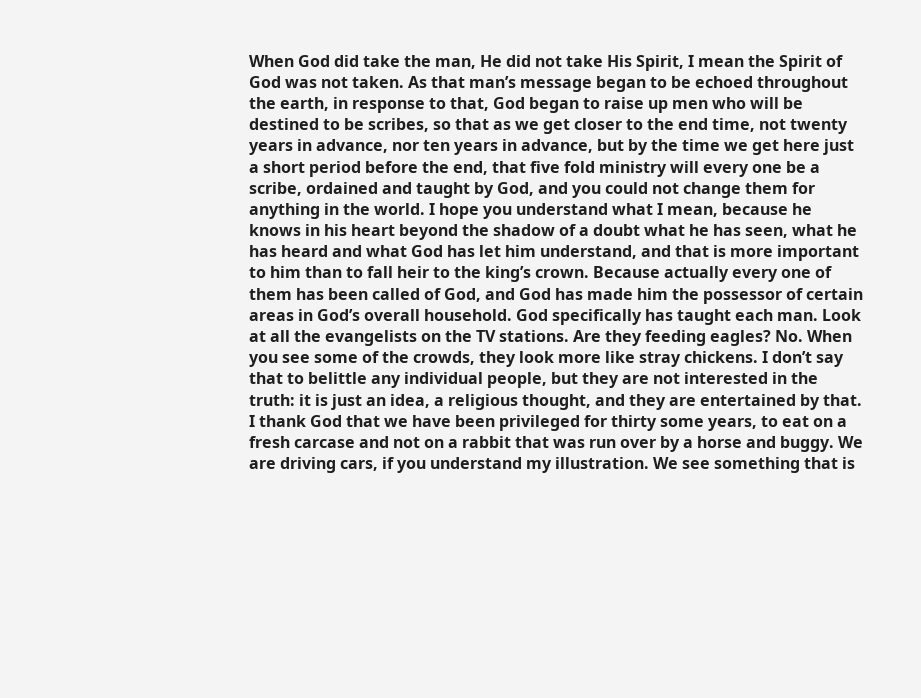When God did take the man, He did not take His Spirit, I mean the Spirit of God was not taken. As that man’s message began to be echoed throughout the earth, in response to that, God began to raise up men who will be destined to be scribes, so that as we get closer to the end time, not twenty years in advance, nor ten years in advance, but by the time we get here just a short period before the end, that five fold ministry will every one be a scribe, ordained and taught by God, and you could not change them for anything in the world. I hope you understand what I mean, because he knows in his heart beyond the shadow of a doubt what he has seen, what he has heard and what God has let him understand, and that is more important to him than to fall heir to the king’s crown. Because actually every one of them has been called of God, and God has made him the possessor of certain areas in God’s overall household. God specifically has taught each man. Look at all the evangelists on the TV stations. Are they feeding eagles? No. When you see some of the crowds, they look more like stray chickens. I don’t say that to belittle any individual people, but they are not interested in the truth: it is just an idea, a religious thought, and they are entertained by that. I thank God that we have been privileged for thirty some years, to eat on a fresh carcase and not on a rabbit that was run over by a horse and buggy. We are driving cars, if you understand my illustration. We see something that is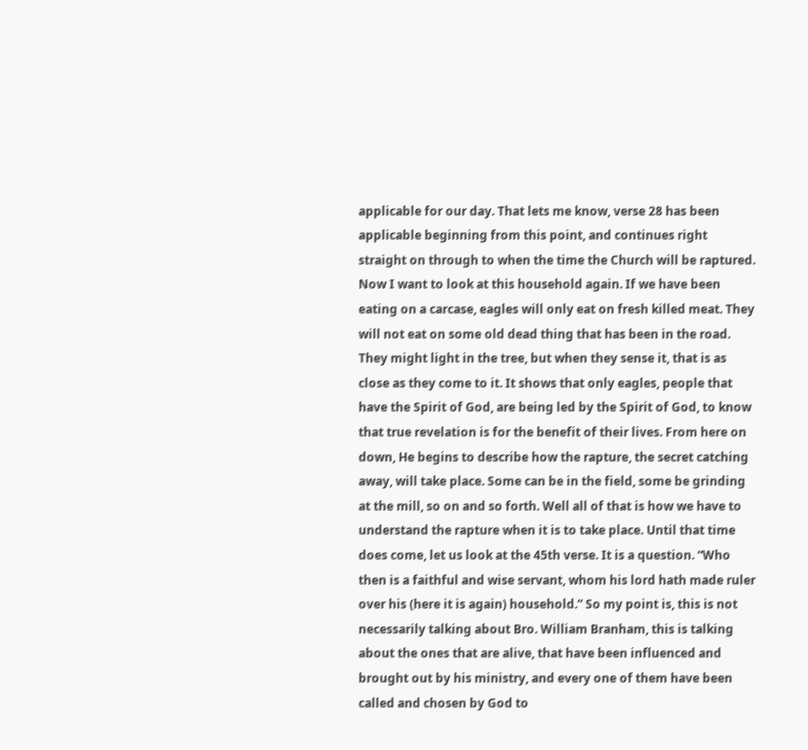applicable for our day. That lets me know, verse 28 has been applicable beginning from this point, and continues right straight on through to when the time the Church will be raptured. Now I want to look at this household again. If we have been eating on a carcase, eagles will only eat on fresh killed meat. They will not eat on some old dead thing that has been in the road. They might light in the tree, but when they sense it, that is as close as they come to it. It shows that only eagles, people that have the Spirit of God, are being led by the Spirit of God, to know that true revelation is for the benefit of their lives. From here on down, He begins to describe how the rapture, the secret catching away, will take place. Some can be in the field, some be grinding at the mill, so on and so forth. Well all of that is how we have to understand the rapture when it is to take place. Until that time does come, let us look at the 45th verse. It is a question. “Who then is a faithful and wise servant, whom his lord hath made ruler over his (here it is again) household.” So my point is, this is not necessarily talking about Bro. William Branham, this is talking about the ones that are alive, that have been influenced and brought out by his ministry, and every one of them have been called and chosen by God to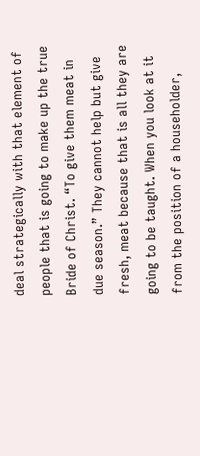deal strategically with that element of people that is going to make up the true Bride of Christ. “To give them meat in due season.” They cannot help but give fresh, meat because that is all they are going to be taught. When you look at it from the position of a householder,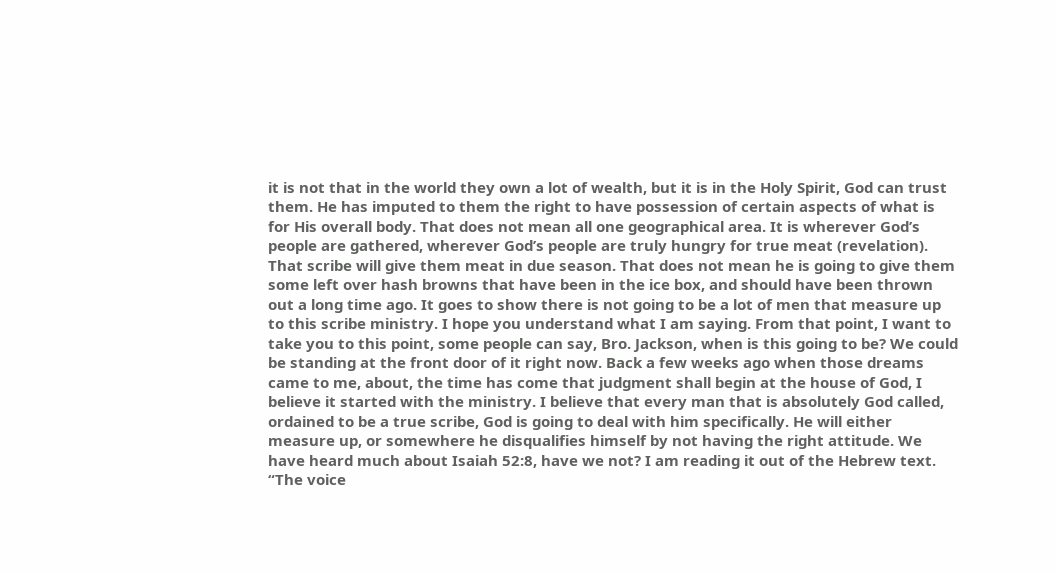it is not that in the world they own a lot of wealth, but it is in the Holy Spirit, God can trust them. He has imputed to them the right to have possession of certain aspects of what is for His overall body. That does not mean all one geographical area. It is wherever God’s people are gathered, wherever God’s people are truly hungry for true meat (revelation). That scribe will give them meat in due season. That does not mean he is going to give them some left over hash browns that have been in the ice box, and should have been thrown out a long time ago. It goes to show there is not going to be a lot of men that measure up to this scribe ministry. I hope you understand what I am saying. From that point, I want to take you to this point, some people can say, Bro. Jackson, when is this going to be? We could be standing at the front door of it right now. Back a few weeks ago when those dreams came to me, about, the time has come that judgment shall begin at the house of God, I believe it started with the ministry. I believe that every man that is absolutely God called, ordained to be a true scribe, God is going to deal with him specifically. He will either measure up, or somewhere he disqualifies himself by not having the right attitude. We have heard much about Isaiah 52:8, have we not? I am reading it out of the Hebrew text. “The voice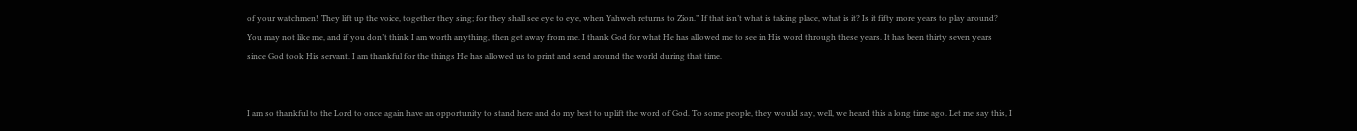of your watchmen! They lift up the voice, together they sing; for they shall see eye to eye, when Yahweh returns to Zion.” If that isn’t what is taking place, what is it? Is it fifty more years to play around? You may not like me, and if you don’t think I am worth anything, then get away from me. I thank God for what He has allowed me to see in His word through these years. It has been thirty seven years since God took His servant. I am thankful for the things He has allowed us to print and send around the world during that time.


I am so thankful to the Lord to once again have an opportunity to stand here and do my best to uplift the word of God. To some people, they would say, well, we heard this a long time ago. Let me say this, I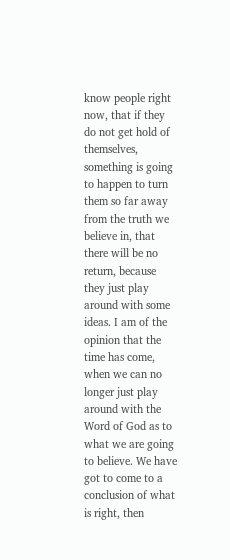know people right now, that if they do not get hold of themselves, something is going to happen to turn them so far away from the truth we believe in, that there will be no return, because they just play around with some ideas. I am of the opinion that the time has come, when we can no longer just play around with the Word of God as to what we are going to believe. We have got to come to a conclusion of what is right, then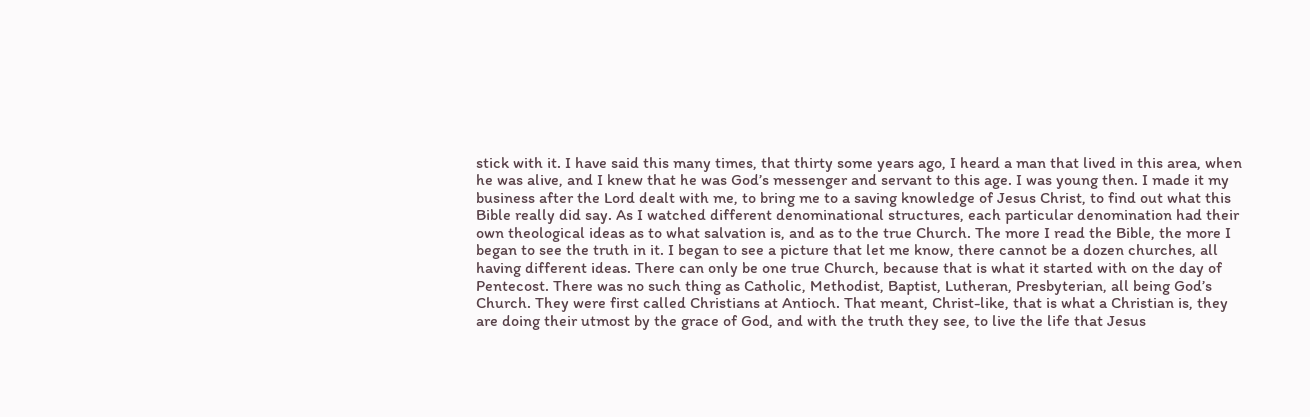stick with it. I have said this many times, that thirty some years ago, I heard a man that lived in this area, when he was alive, and I knew that he was God’s messenger and servant to this age. I was young then. I made it my business after the Lord dealt with me, to bring me to a saving knowledge of Jesus Christ, to find out what this Bible really did say. As I watched different denominational structures, each particular denomination had their own theological ideas as to what salvation is, and as to the true Church. The more I read the Bible, the more I began to see the truth in it. I began to see a picture that let me know, there cannot be a dozen churches, all having different ideas. There can only be one true Church, because that is what it started with on the day of Pentecost. There was no such thing as Catholic, Methodist, Baptist, Lutheran, Presbyterian, all being God’s Church. They were first called Christians at Antioch. That meant, Christ-like, that is what a Christian is, they are doing their utmost by the grace of God, and with the truth they see, to live the life that Jesus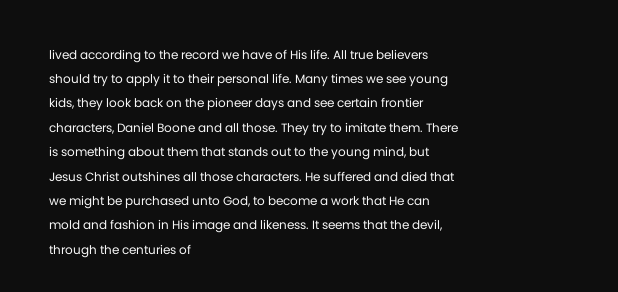lived according to the record we have of His life. All true believers should try to apply it to their personal life. Many times we see young kids, they look back on the pioneer days and see certain frontier characters, Daniel Boone and all those. They try to imitate them. There is something about them that stands out to the young mind, but Jesus Christ outshines all those characters. He suffered and died that we might be purchased unto God, to become a work that He can mold and fashion in His image and likeness. It seems that the devil, through the centuries of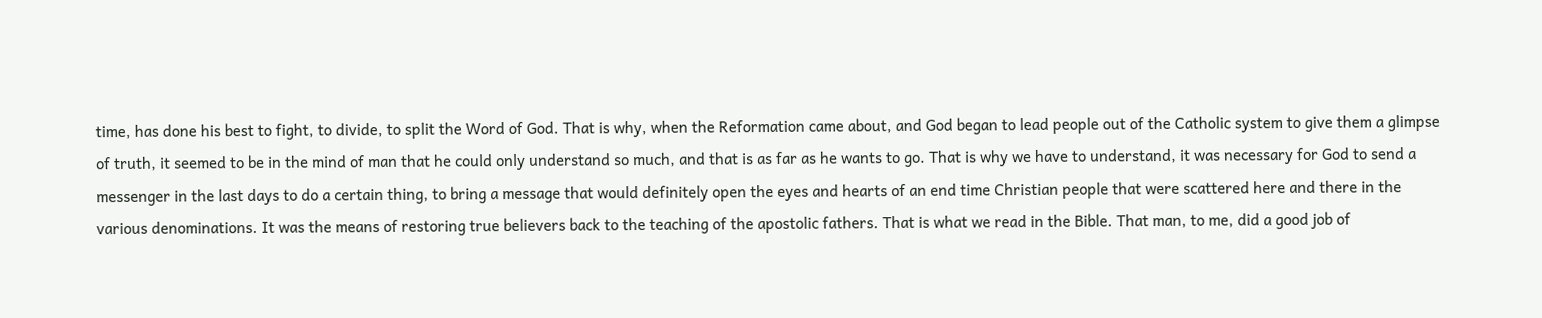time, has done his best to fight, to divide, to split the Word of God. That is why, when the Reformation came about, and God began to lead people out of the Catholic system to give them a glimpse of truth, it seemed to be in the mind of man that he could only understand so much, and that is as far as he wants to go. That is why we have to understand, it was necessary for God to send a messenger in the last days to do a certain thing, to bring a message that would definitely open the eyes and hearts of an end time Christian people that were scattered here and there in the various denominations. It was the means of restoring true believers back to the teaching of the apostolic fathers. That is what we read in the Bible. That man, to me, did a good job of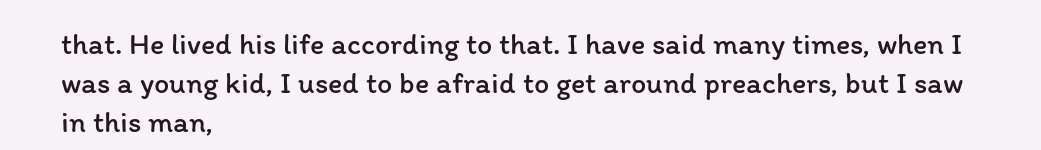that. He lived his life according to that. I have said many times, when I was a young kid, I used to be afraid to get around preachers, but I saw in this man,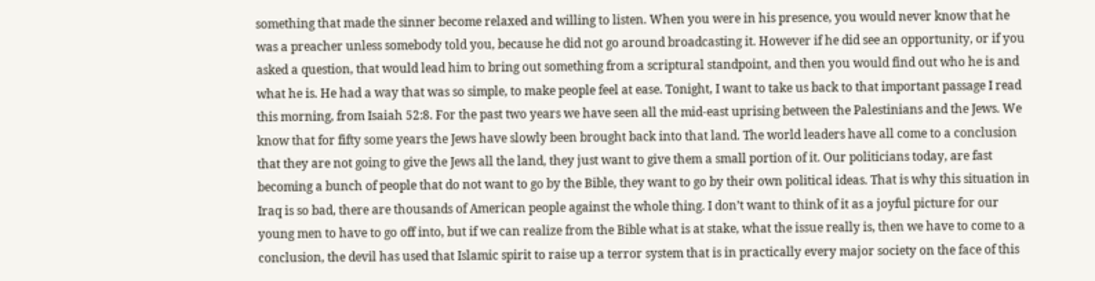something that made the sinner become relaxed and willing to listen. When you were in his presence, you would never know that he was a preacher unless somebody told you, because he did not go around broadcasting it. However if he did see an opportunity, or if you asked a question, that would lead him to bring out something from a scriptural standpoint, and then you would find out who he is and what he is. He had a way that was so simple, to make people feel at ease. Tonight, I want to take us back to that important passage I read this morning, from Isaiah 52:8. For the past two years we have seen all the mid-east uprising between the Palestinians and the Jews. We know that for fifty some years the Jews have slowly been brought back into that land. The world leaders have all come to a conclusion that they are not going to give the Jews all the land, they just want to give them a small portion of it. Our politicians today, are fast becoming a bunch of people that do not want to go by the Bible, they want to go by their own political ideas. That is why this situation in Iraq is so bad, there are thousands of American people against the whole thing. I don’t want to think of it as a joyful picture for our young men to have to go off into, but if we can realize from the Bible what is at stake, what the issue really is, then we have to come to a conclusion, the devil has used that Islamic spirit to raise up a terror system that is in practically every major society on the face of this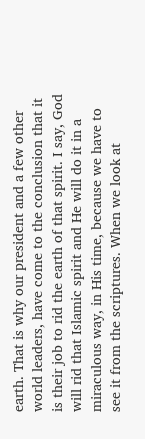earth. That is why our president and a few other world leaders, have come to the conclusion that it is their job to rid the earth of that spirit. I say, God will rid that Islamic spirit and He will do it in a miraculous way, in His time, because we have to see it from the scriptures. When we look at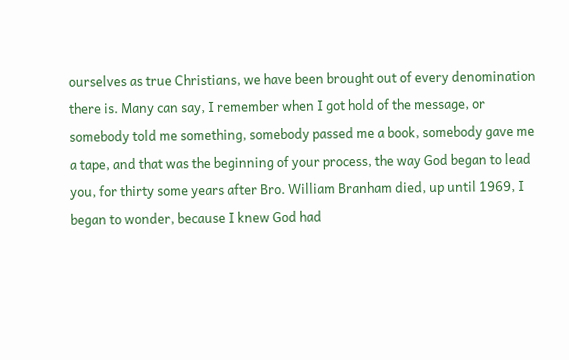ourselves as true Christians, we have been brought out of every denomination there is. Many can say, I remember when I got hold of the message, or somebody told me something, somebody passed me a book, somebody gave me a tape, and that was the beginning of your process, the way God began to lead you, for thirty some years after Bro. William Branham died, up until 1969, I began to wonder, because I knew God had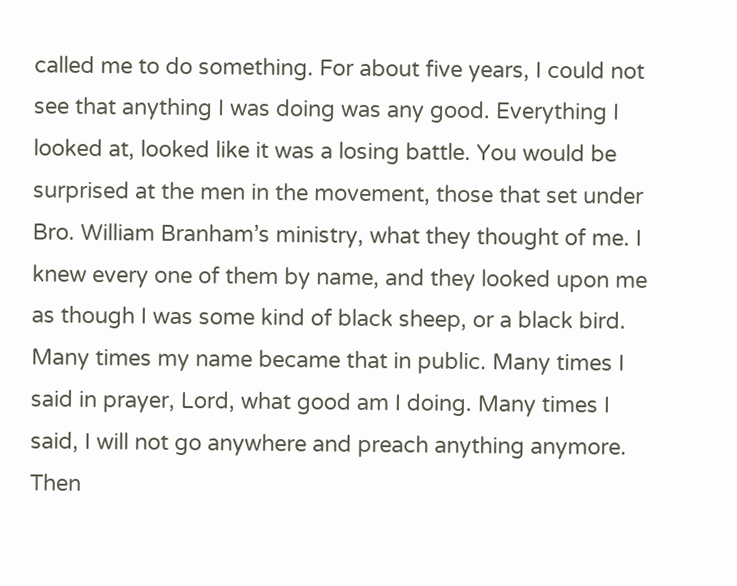called me to do something. For about five years, I could not see that anything I was doing was any good. Everything I looked at, looked like it was a losing battle. You would be surprised at the men in the movement, those that set under Bro. William Branham’s ministry, what they thought of me. I knew every one of them by name, and they looked upon me as though I was some kind of black sheep, or a black bird. Many times my name became that in public. Many times I said in prayer, Lord, what good am I doing. Many times I said, I will not go anywhere and preach anything anymore. Then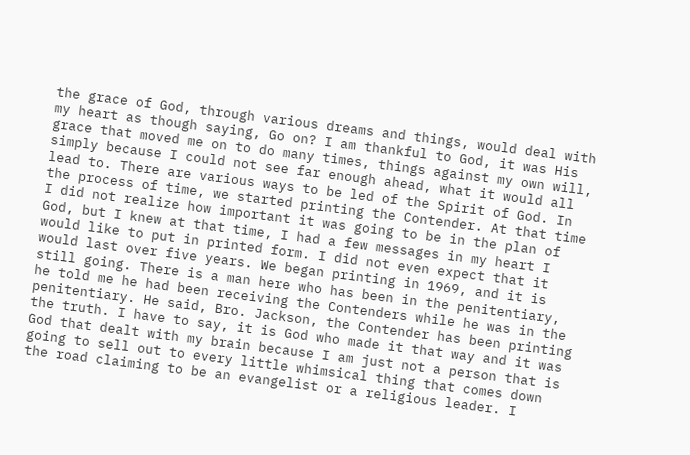the grace of God, through various dreams and things, would deal with my heart as though saying, Go on? I am thankful to God, it was His grace that moved me on to do many times, things against my own will, simply because I could not see far enough ahead, what it would all lead to. There are various ways to be led of the Spirit of God. In the process of time, we started printing the Contender. At that time I did not realize how important it was going to be in the plan of God, but I knew at that time, I had a few messages in my heart I would like to put in printed form. I did not even expect that it would last over five years. We began printing in 1969, and it is still going. There is a man here who has been in the penitentiary, he told me he had been receiving the Contenders while he was in the penitentiary. He said, Bro. Jackson, the Contender has been printing the truth. I have to say, it is God who made it that way and it was God that dealt with my brain because I am just not a person that is going to sell out to every little whimsical thing that comes down the road claiming to be an evangelist or a religious leader. I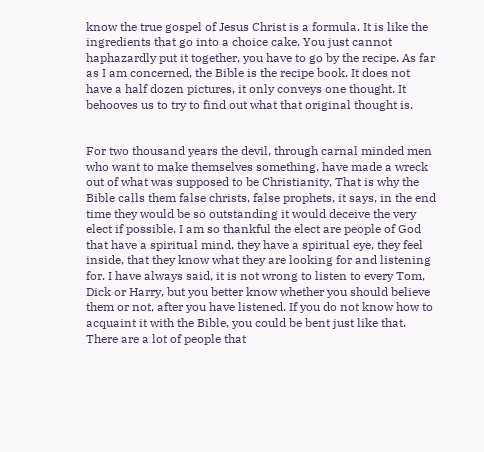know the true gospel of Jesus Christ is a formula. It is like the ingredients that go into a choice cake. You just cannot haphazardly put it together, you have to go by the recipe. As far as I am concerned, the Bible is the recipe book. It does not have a half dozen pictures, it only conveys one thought. It behooves us to try to find out what that original thought is.


For two thousand years the devil, through carnal minded men who want to make themselves something, have made a wreck out of what was supposed to be Christianity, That is why the Bible calls them false christs, false prophets, it says, in the end time they would be so outstanding it would deceive the very elect if possible. I am so thankful the elect are people of God that have a spiritual mind, they have a spiritual eye, they feel inside, that they know what they are looking for and listening for. I have always said, it is not wrong to listen to every Tom, Dick or Harry, but you better know whether you should believe them or not, after you have listened. If you do not know how to acquaint it with the Bible, you could be bent just like that. There are a lot of people that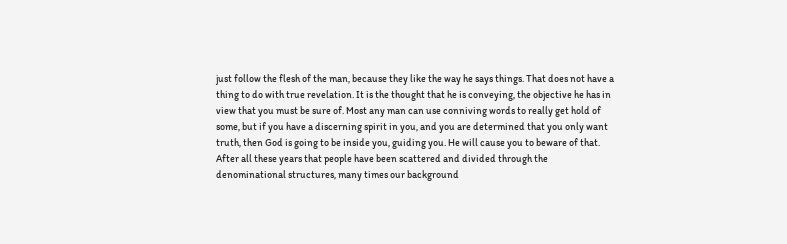just follow the flesh of the man, because they like the way he says things. That does not have a thing to do with true revelation. It is the thought that he is conveying, the objective he has in view that you must be sure of. Most any man can use conniving words to really get hold of some, but if you have a discerning spirit in you, and you are determined that you only want truth, then God is going to be inside you, guiding you. He will cause you to beware of that. After all these years that people have been scattered and divided through the denominational structures, many times our background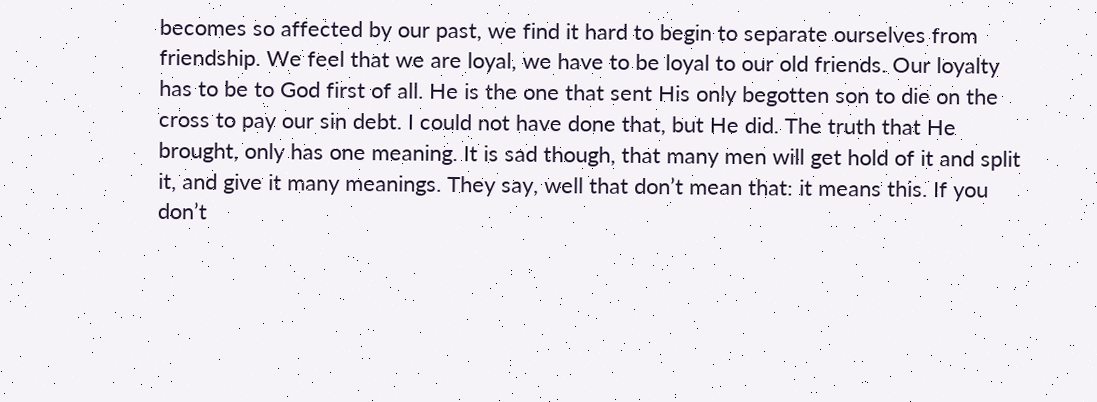becomes so affected by our past, we find it hard to begin to separate ourselves from friendship. We feel that we are loyal, we have to be loyal to our old friends. Our loyalty has to be to God first of all. He is the one that sent His only begotten son to die on the cross to pay our sin debt. I could not have done that, but He did. The truth that He brought, only has one meaning. It is sad though, that many men will get hold of it and split it, and give it many meanings. They say, well that don’t mean that: it means this. If you don’t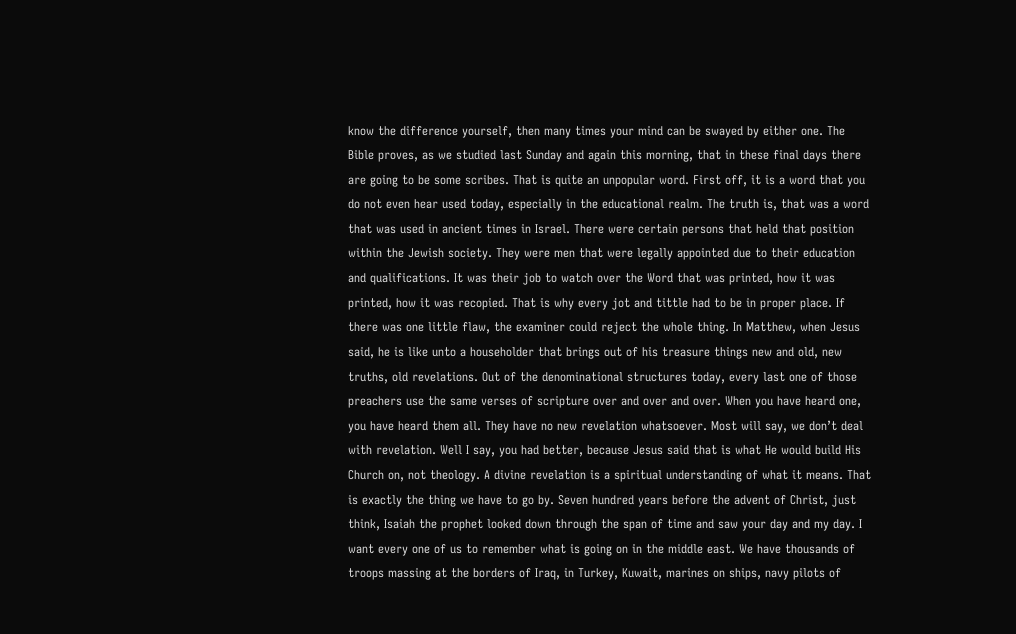know the difference yourself, then many times your mind can be swayed by either one. The Bible proves, as we studied last Sunday and again this morning, that in these final days there are going to be some scribes. That is quite an unpopular word. First off, it is a word that you do not even hear used today, especially in the educational realm. The truth is, that was a word that was used in ancient times in Israel. There were certain persons that held that position within the Jewish society. They were men that were legally appointed due to their education and qualifications. It was their job to watch over the Word that was printed, how it was printed, how it was recopied. That is why every jot and tittle had to be in proper place. If there was one little flaw, the examiner could reject the whole thing. In Matthew, when Jesus said, he is like unto a householder that brings out of his treasure things new and old, new truths, old revelations. Out of the denominational structures today, every last one of those preachers use the same verses of scripture over and over and over. When you have heard one, you have heard them all. They have no new revelation whatsoever. Most will say, we don’t deal with revelation. Well I say, you had better, because Jesus said that is what He would build His Church on, not theology. A divine revelation is a spiritual understanding of what it means. That is exactly the thing we have to go by. Seven hundred years before the advent of Christ, just think, Isaiah the prophet looked down through the span of time and saw your day and my day. I want every one of us to remember what is going on in the middle east. We have thousands of troops massing at the borders of Iraq, in Turkey, Kuwait, marines on ships, navy pilots of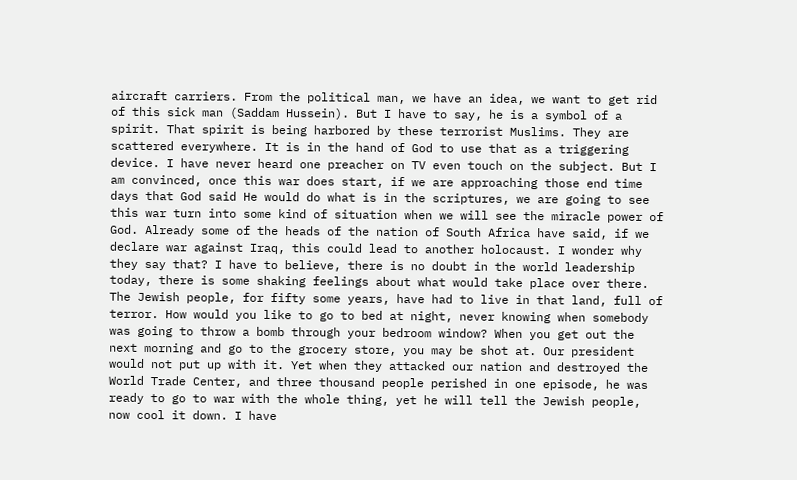aircraft carriers. From the political man, we have an idea, we want to get rid of this sick man (Saddam Hussein). But I have to say, he is a symbol of a spirit. That spirit is being harbored by these terrorist Muslims. They are scattered everywhere. It is in the hand of God to use that as a triggering device. I have never heard one preacher on TV even touch on the subject. But I am convinced, once this war does start, if we are approaching those end time days that God said He would do what is in the scriptures, we are going to see this war turn into some kind of situation when we will see the miracle power of God. Already some of the heads of the nation of South Africa have said, if we declare war against Iraq, this could lead to another holocaust. I wonder why they say that? I have to believe, there is no doubt in the world leadership today, there is some shaking feelings about what would take place over there. The Jewish people, for fifty some years, have had to live in that land, full of terror. How would you like to go to bed at night, never knowing when somebody was going to throw a bomb through your bedroom window? When you get out the next morning and go to the grocery store, you may be shot at. Our president would not put up with it. Yet when they attacked our nation and destroyed the World Trade Center, and three thousand people perished in one episode, he was ready to go to war with the whole thing, yet he will tell the Jewish people, now cool it down. I have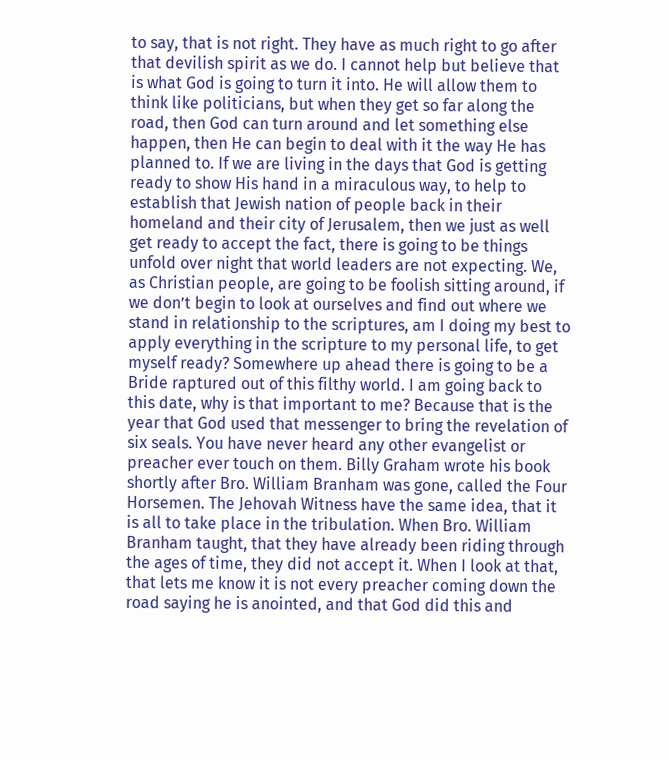to say, that is not right. They have as much right to go after that devilish spirit as we do. I cannot help but believe that is what God is going to turn it into. He will allow them to think like politicians, but when they get so far along the road, then God can turn around and let something else happen, then He can begin to deal with it the way He has planned to. If we are living in the days that God is getting ready to show His hand in a miraculous way, to help to establish that Jewish nation of people back in their homeland and their city of Jerusalem, then we just as well get ready to accept the fact, there is going to be things unfold over night that world leaders are not expecting. We, as Christian people, are going to be foolish sitting around, if we don’t begin to look at ourselves and find out where we stand in relationship to the scriptures, am I doing my best to apply everything in the scripture to my personal life, to get myself ready? Somewhere up ahead there is going to be a Bride raptured out of this filthy world. I am going back to this date, why is that important to me? Because that is the year that God used that messenger to bring the revelation of six seals. You have never heard any other evangelist or preacher ever touch on them. Billy Graham wrote his book shortly after Bro. William Branham was gone, called the Four Horsemen. The Jehovah Witness have the same idea, that it is all to take place in the tribulation. When Bro. William Branham taught, that they have already been riding through the ages of time, they did not accept it. When I look at that, that lets me know it is not every preacher coming down the road saying he is anointed, and that God did this and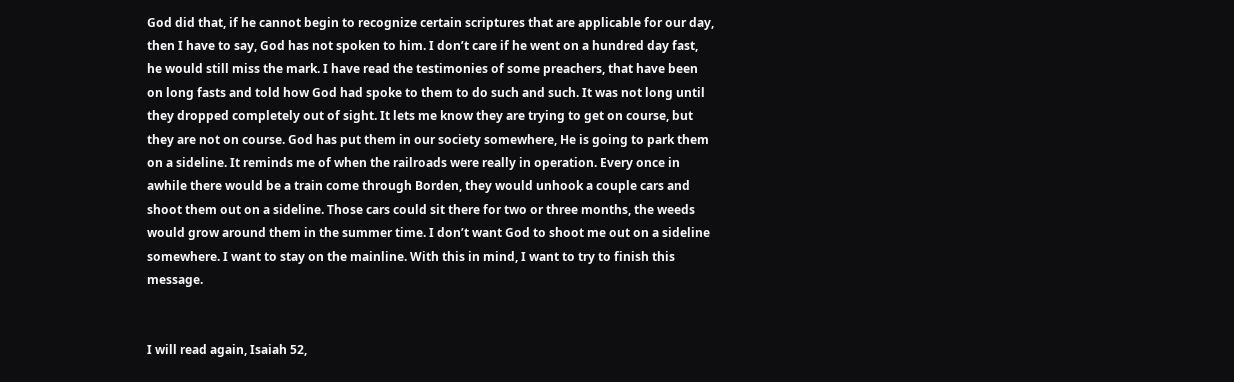God did that, if he cannot begin to recognize certain scriptures that are applicable for our day, then I have to say, God has not spoken to him. I don’t care if he went on a hundred day fast, he would still miss the mark. I have read the testimonies of some preachers, that have been on long fasts and told how God had spoke to them to do such and such. It was not long until they dropped completely out of sight. It lets me know they are trying to get on course, but they are not on course. God has put them in our society somewhere, He is going to park them on a sideline. It reminds me of when the railroads were really in operation. Every once in awhile there would be a train come through Borden, they would unhook a couple cars and shoot them out on a sideline. Those cars could sit there for two or three months, the weeds would grow around them in the summer time. I don’t want God to shoot me out on a sideline somewhere. I want to stay on the mainline. With this in mind, I want to try to finish this message.


I will read again, Isaiah 52,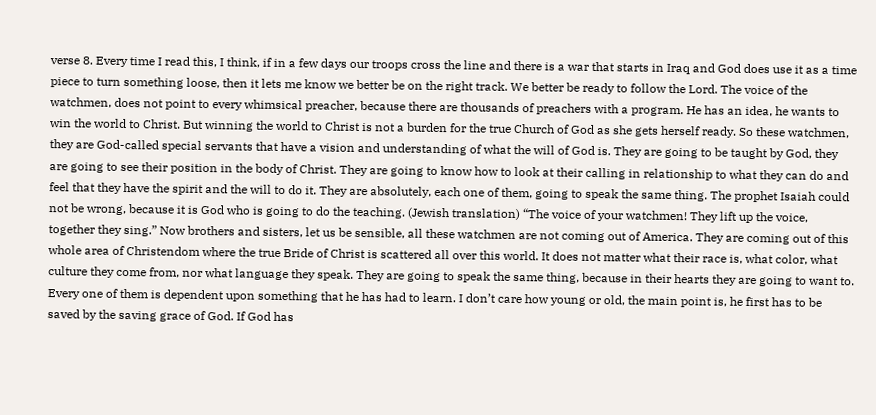verse 8. Every time I read this, I think, if in a few days our troops cross the line and there is a war that starts in Iraq and God does use it as a time piece to turn something loose, then it lets me know we better be on the right track. We better be ready to follow the Lord. The voice of the watchmen, does not point to every whimsical preacher, because there are thousands of preachers with a program. He has an idea, he wants to win the world to Christ. But winning the world to Christ is not a burden for the true Church of God as she gets herself ready. So these watchmen, they are God-called special servants that have a vision and understanding of what the will of God is. They are going to be taught by God, they are going to see their position in the body of Christ. They are going to know how to look at their calling in relationship to what they can do and feel that they have the spirit and the will to do it. They are absolutely, each one of them, going to speak the same thing. The prophet Isaiah could not be wrong, because it is God who is going to do the teaching. (Jewish translation) “The voice of your watchmen! They lift up the voice, together they sing.” Now brothers and sisters, let us be sensible, all these watchmen are not coming out of America. They are coming out of this whole area of Christendom where the true Bride of Christ is scattered all over this world. It does not matter what their race is, what color, what culture they come from, nor what language they speak. They are going to speak the same thing, because in their hearts they are going to want to. Every one of them is dependent upon something that he has had to learn. I don’t care how young or old, the main point is, he first has to be saved by the saving grace of God. If God has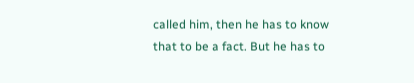called him, then he has to know that to be a fact. But he has to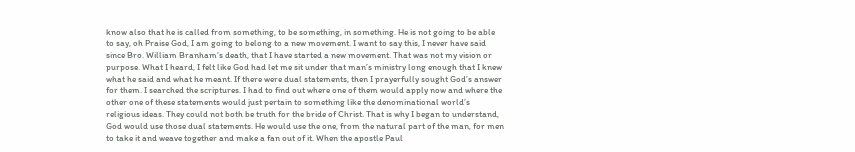know also that he is called from something, to be something, in something. He is not going to be able to say, oh Praise God, I am going to belong to a new movement. I want to say this, I never have said since Bro. William Branham’s death, that I have started a new movement. That was not my vision or purpose. What I heard, I felt like God had let me sit under that man’s ministry long enough that I knew what he said and what he meant. If there were dual statements, then I prayerfully sought God’s answer for them. I searched the scriptures. I had to find out where one of them would apply now and where the other one of these statements would just pertain to something like the denominational world’s religious ideas. They could not both be truth for the bride of Christ. That is why I began to understand, God would use those dual statements. He would use the one, from the natural part of the man, for men to take it and weave together and make a fan out of it. When the apostle Paul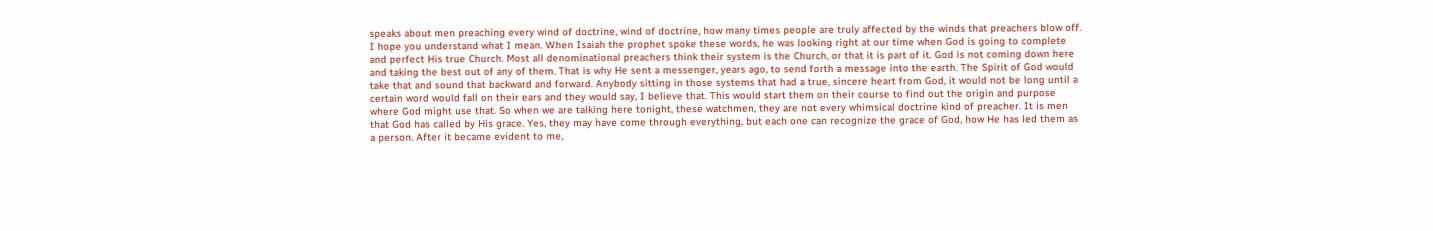speaks about men preaching every wind of doctrine, wind of doctrine, how many times people are truly affected by the winds that preachers blow off. I hope you understand what I mean. When Isaiah the prophet spoke these words, he was looking right at our time when God is going to complete and perfect His true Church. Most all denominational preachers think their system is the Church, or that it is part of it. God is not coming down here and taking the best out of any of them. That is why He sent a messenger, years ago, to send forth a message into the earth. The Spirit of God would take that and sound that backward and forward. Anybody sitting in those systems that had a true, sincere heart from God, it would not be long until a certain word would fall on their ears and they would say, I believe that. This would start them on their course to find out the origin and purpose where God might use that. So when we are talking here tonight, these watchmen, they are not every whimsical doctrine kind of preacher. It is men that God has called by His grace. Yes, they may have come through everything, but each one can recognize the grace of God, how He has led them as a person. After it became evident to me,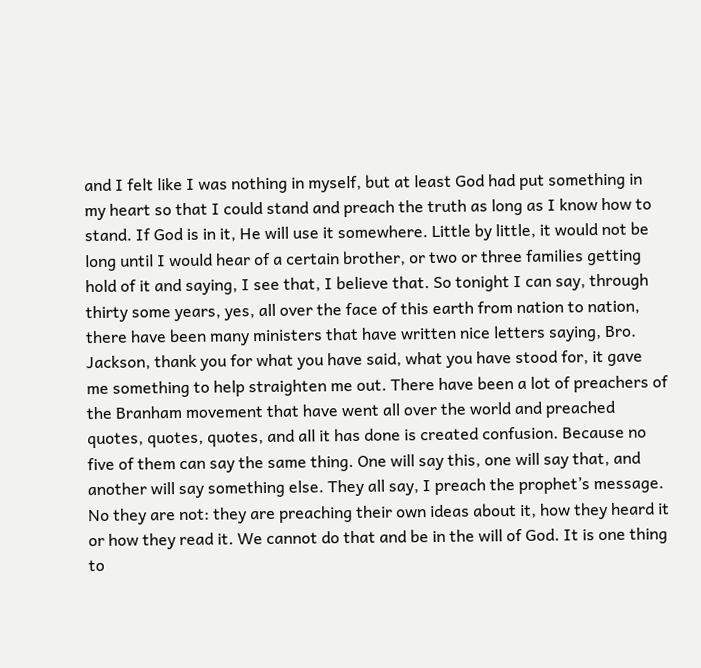and I felt like I was nothing in myself, but at least God had put something in my heart so that I could stand and preach the truth as long as I know how to stand. If God is in it, He will use it somewhere. Little by little, it would not be long until I would hear of a certain brother, or two or three families getting hold of it and saying, I see that, I believe that. So tonight I can say, through thirty some years, yes, all over the face of this earth from nation to nation, there have been many ministers that have written nice letters saying, Bro. Jackson, thank you for what you have said, what you have stood for, it gave me something to help straighten me out. There have been a lot of preachers of the Branham movement that have went all over the world and preached quotes, quotes, quotes, and all it has done is created confusion. Because no five of them can say the same thing. One will say this, one will say that, and another will say something else. They all say, I preach the prophet’s message. No they are not: they are preaching their own ideas about it, how they heard it or how they read it. We cannot do that and be in the will of God. It is one thing to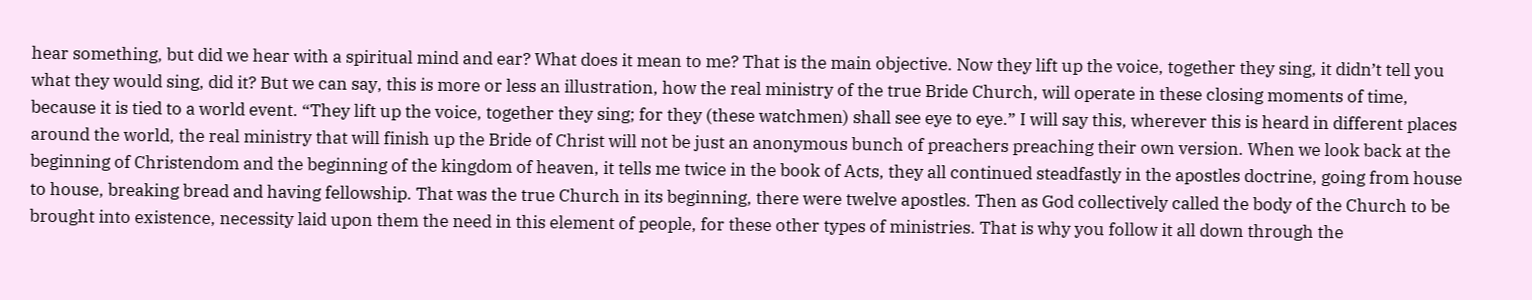hear something, but did we hear with a spiritual mind and ear? What does it mean to me? That is the main objective. Now they lift up the voice, together they sing, it didn’t tell you what they would sing, did it? But we can say, this is more or less an illustration, how the real ministry of the true Bride Church, will operate in these closing moments of time, because it is tied to a world event. “They lift up the voice, together they sing; for they (these watchmen) shall see eye to eye.” I will say this, wherever this is heard in different places around the world, the real ministry that will finish up the Bride of Christ will not be just an anonymous bunch of preachers preaching their own version. When we look back at the beginning of Christendom and the beginning of the kingdom of heaven, it tells me twice in the book of Acts, they all continued steadfastly in the apostles doctrine, going from house to house, breaking bread and having fellowship. That was the true Church in its beginning, there were twelve apostles. Then as God collectively called the body of the Church to be brought into existence, necessity laid upon them the need in this element of people, for these other types of ministries. That is why you follow it all down through the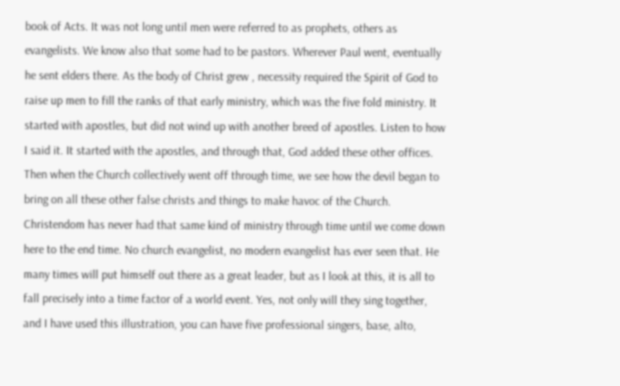book of Acts. It was not long until men were referred to as prophets, others as evangelists. We know also that some had to be pastors. Wherever Paul went, eventually he sent elders there. As the body of Christ grew , necessity required the Spirit of God to raise up men to fill the ranks of that early ministry, which was the five fold ministry. It started with apostles, but did not wind up with another breed of apostles. Listen to how I said it. It started with the apostles, and through that, God added these other offices. Then when the Church collectively went off through time, we see how the devil began to bring on all these other false christs and things to make havoc of the Church. Christendom has never had that same kind of ministry through time until we come down here to the end time. No church evangelist, no modern evangelist has ever seen that. He many times will put himself out there as a great leader, but as I look at this, it is all to fall precisely into a time factor of a world event. Yes, not only will they sing together, and I have used this illustration, you can have five professional singers, base, alto,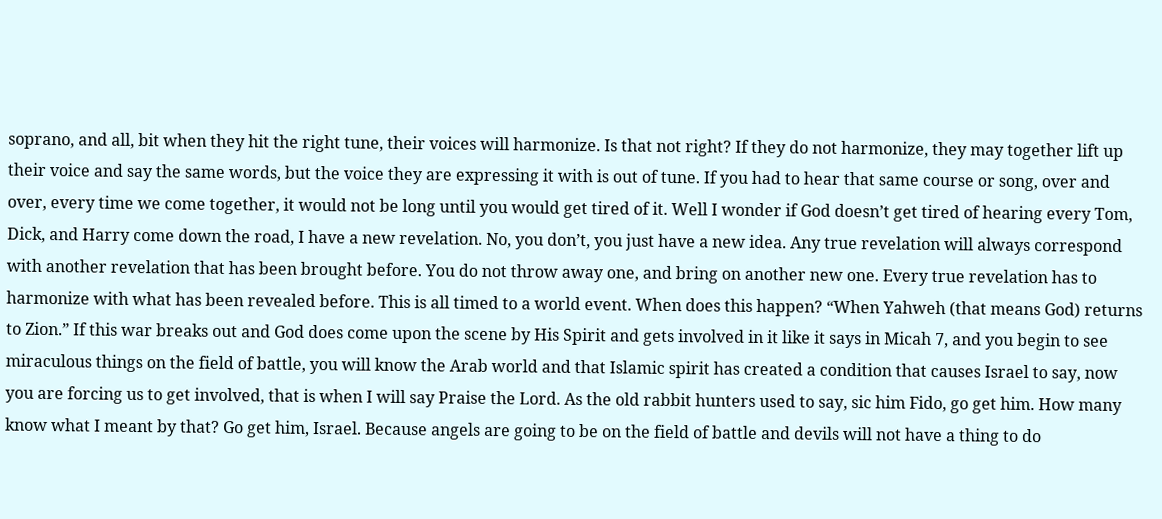soprano, and all, bit when they hit the right tune, their voices will harmonize. Is that not right? If they do not harmonize, they may together lift up their voice and say the same words, but the voice they are expressing it with is out of tune. If you had to hear that same course or song, over and over, every time we come together, it would not be long until you would get tired of it. Well I wonder if God doesn’t get tired of hearing every Tom, Dick, and Harry come down the road, I have a new revelation. No, you don’t, you just have a new idea. Any true revelation will always correspond with another revelation that has been brought before. You do not throw away one, and bring on another new one. Every true revelation has to harmonize with what has been revealed before. This is all timed to a world event. When does this happen? “When Yahweh (that means God) returns to Zion.” If this war breaks out and God does come upon the scene by His Spirit and gets involved in it like it says in Micah 7, and you begin to see miraculous things on the field of battle, you will know the Arab world and that Islamic spirit has created a condition that causes Israel to say, now you are forcing us to get involved, that is when I will say Praise the Lord. As the old rabbit hunters used to say, sic him Fido, go get him. How many know what I meant by that? Go get him, Israel. Because angels are going to be on the field of battle and devils will not have a thing to do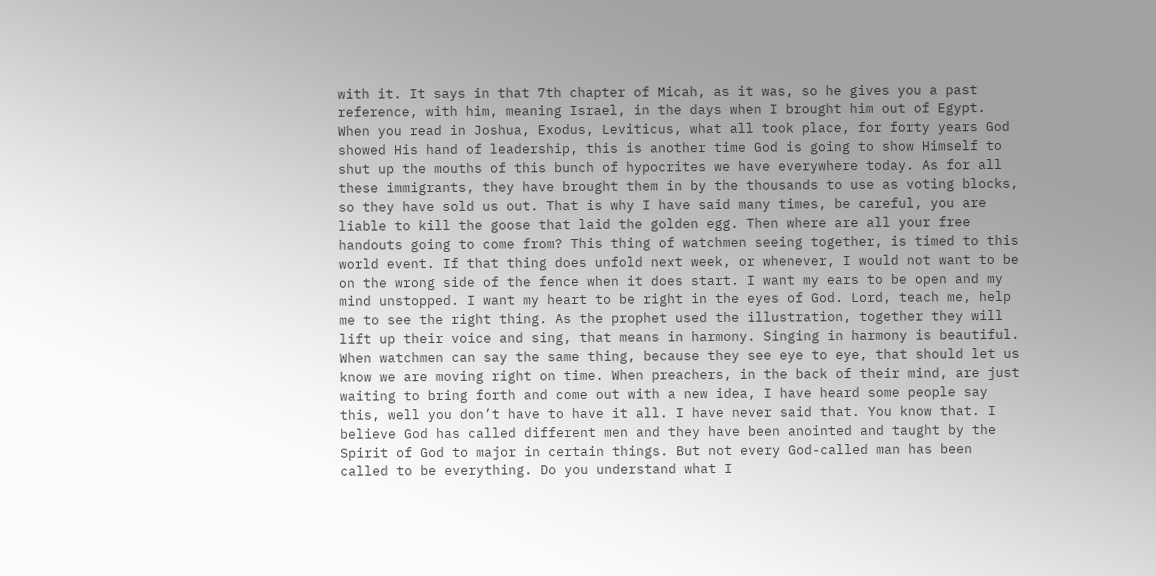with it. It says in that 7th chapter of Micah, as it was, so he gives you a past reference, with him, meaning Israel, in the days when I brought him out of Egypt. When you read in Joshua, Exodus, Leviticus, what all took place, for forty years God showed His hand of leadership, this is another time God is going to show Himself to shut up the mouths of this bunch of hypocrites we have everywhere today. As for all these immigrants, they have brought them in by the thousands to use as voting blocks, so they have sold us out. That is why I have said many times, be careful, you are liable to kill the goose that laid the golden egg. Then where are all your free handouts going to come from? This thing of watchmen seeing together, is timed to this world event. If that thing does unfold next week, or whenever, I would not want to be on the wrong side of the fence when it does start. I want my ears to be open and my mind unstopped. I want my heart to be right in the eyes of God. Lord, teach me, help me to see the right thing. As the prophet used the illustration, together they will lift up their voice and sing, that means in harmony. Singing in harmony is beautiful. When watchmen can say the same thing, because they see eye to eye, that should let us know we are moving right on time. When preachers, in the back of their mind, are just waiting to bring forth and come out with a new idea, I have heard some people say this, well you don’t have to have it all. I have never said that. You know that. I believe God has called different men and they have been anointed and taught by the Spirit of God to major in certain things. But not every God-called man has been called to be everything. Do you understand what I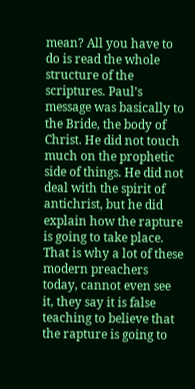mean? All you have to do is read the whole structure of the scriptures. Paul’s message was basically to the Bride, the body of Christ. He did not touch much on the prophetic side of things. He did not deal with the spirit of antichrist, but he did explain how the rapture is going to take place. That is why a lot of these modern preachers today, cannot even see it, they say it is false teaching to believe that the rapture is going to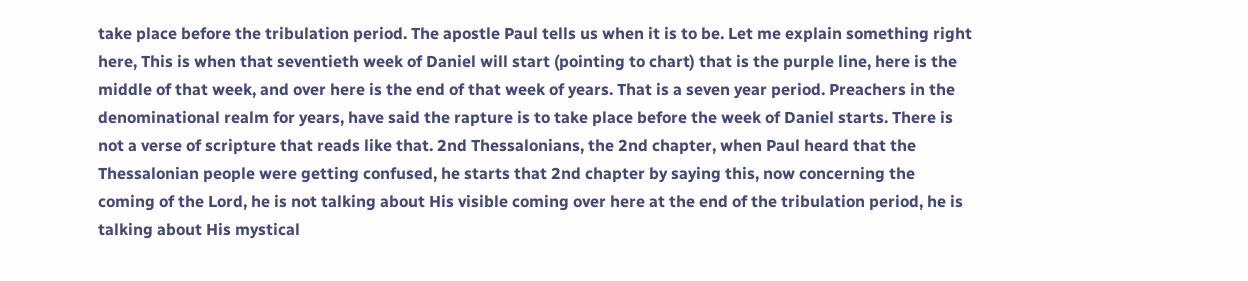take place before the tribulation period. The apostle Paul tells us when it is to be. Let me explain something right here, This is when that seventieth week of Daniel will start (pointing to chart) that is the purple line, here is the middle of that week, and over here is the end of that week of years. That is a seven year period. Preachers in the denominational realm for years, have said the rapture is to take place before the week of Daniel starts. There is not a verse of scripture that reads like that. 2nd Thessalonians, the 2nd chapter, when Paul heard that the Thessalonian people were getting confused, he starts that 2nd chapter by saying this, now concerning the coming of the Lord, he is not talking about His visible coming over here at the end of the tribulation period, he is talking about His mystical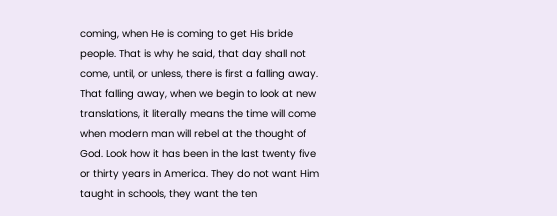coming, when He is coming to get His bride people. That is why he said, that day shall not come, until, or unless, there is first a falling away. That falling away, when we begin to look at new translations, it literally means the time will come when modern man will rebel at the thought of God. Look how it has been in the last twenty five or thirty years in America. They do not want Him taught in schools, they want the ten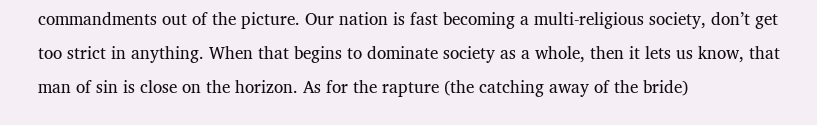commandments out of the picture. Our nation is fast becoming a multi-religious society, don’t get too strict in anything. When that begins to dominate society as a whole, then it lets us know, that man of sin is close on the horizon. As for the rapture (the catching away of the bride)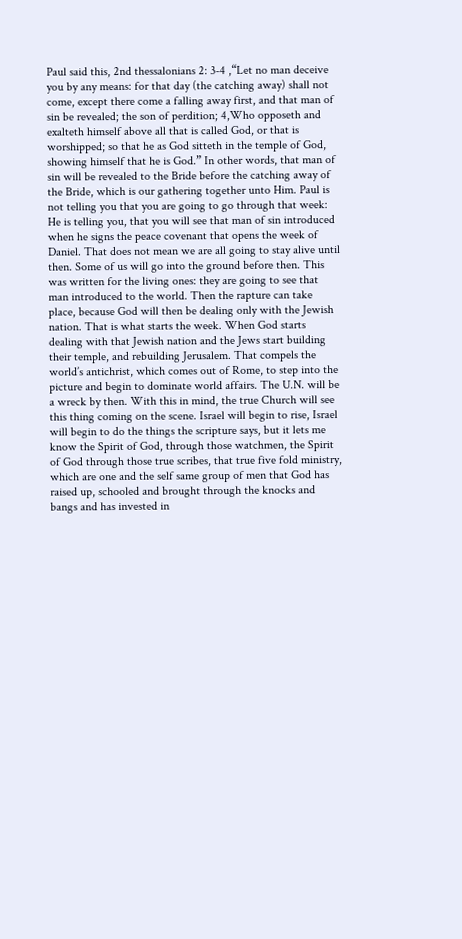Paul said this, 2nd thessalonians 2: 3-4 ,“Let no man deceive you by any means: for that day (the catching away) shall not come, except there come a falling away first, and that man of sin be revealed; the son of perdition; 4,Who opposeth and exalteth himself above all that is called God, or that is worshipped; so that he as God sitteth in the temple of God, showing himself that he is God.” In other words, that man of sin will be revealed to the Bride before the catching away of the Bride, which is our gathering together unto Him. Paul is not telling you that you are going to go through that week: He is telling you, that you will see that man of sin introduced when he signs the peace covenant that opens the week of Daniel. That does not mean we are all going to stay alive until then. Some of us will go into the ground before then. This was written for the living ones: they are going to see that man introduced to the world. Then the rapture can take place, because God will then be dealing only with the Jewish nation. That is what starts the week. When God starts dealing with that Jewish nation and the Jews start building their temple, and rebuilding Jerusalem. That compels the world’s antichrist, which comes out of Rome, to step into the picture and begin to dominate world affairs. The U.N. will be a wreck by then. With this in mind, the true Church will see this thing coming on the scene. Israel will begin to rise, Israel will begin to do the things the scripture says, but it lets me know the Spirit of God, through those watchmen, the Spirit of God through those true scribes, that true five fold ministry, which are one and the self same group of men that God has raised up, schooled and brought through the knocks and bangs and has invested in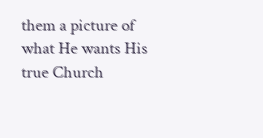them a picture of what He wants His true Church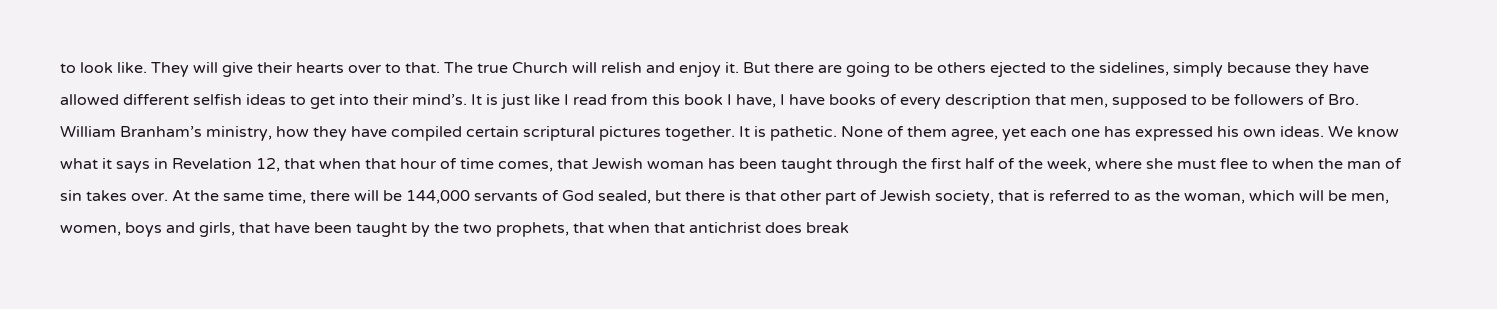to look like. They will give their hearts over to that. The true Church will relish and enjoy it. But there are going to be others ejected to the sidelines, simply because they have allowed different selfish ideas to get into their mind’s. It is just like I read from this book I have, I have books of every description that men, supposed to be followers of Bro. William Branham’s ministry, how they have compiled certain scriptural pictures together. It is pathetic. None of them agree, yet each one has expressed his own ideas. We know what it says in Revelation 12, that when that hour of time comes, that Jewish woman has been taught through the first half of the week, where she must flee to when the man of sin takes over. At the same time, there will be 144,000 servants of God sealed, but there is that other part of Jewish society, that is referred to as the woman, which will be men, women, boys and girls, that have been taught by the two prophets, that when that antichrist does break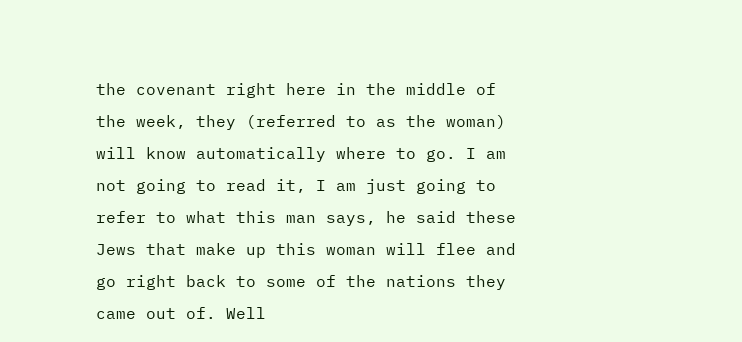the covenant right here in the middle of the week, they (referred to as the woman) will know automatically where to go. I am not going to read it, I am just going to refer to what this man says, he said these Jews that make up this woman will flee and go right back to some of the nations they came out of. Well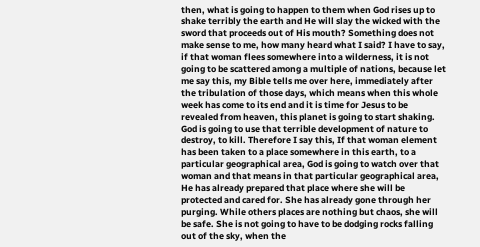then, what is going to happen to them when God rises up to shake terribly the earth and He will slay the wicked with the sword that proceeds out of His mouth? Something does not make sense to me, how many heard what I said? I have to say, if that woman flees somewhere into a wilderness, it is not going to be scattered among a multiple of nations, because let me say this, my Bible tells me over here, immediately after the tribulation of those days, which means when this whole week has come to its end and it is time for Jesus to be revealed from heaven, this planet is going to start shaking. God is going to use that terrible development of nature to destroy, to kill. Therefore I say this, If that woman element has been taken to a place somewhere in this earth, to a particular geographical area, God is going to watch over that woman and that means in that particular geographical area, He has already prepared that place where she will be protected and cared for. She has already gone through her purging. While others places are nothing but chaos, she will be safe. She is not going to have to be dodging rocks falling out of the sky, when the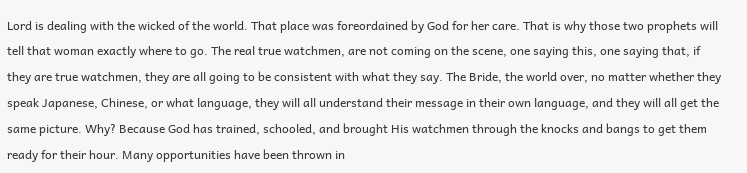Lord is dealing with the wicked of the world. That place was foreordained by God for her care. That is why those two prophets will tell that woman exactly where to go. The real true watchmen, are not coming on the scene, one saying this, one saying that, if they are true watchmen, they are all going to be consistent with what they say. The Bride, the world over, no matter whether they speak Japanese, Chinese, or what language, they will all understand their message in their own language, and they will all get the same picture. Why? Because God has trained, schooled, and brought His watchmen through the knocks and bangs to get them ready for their hour. Many opportunities have been thrown in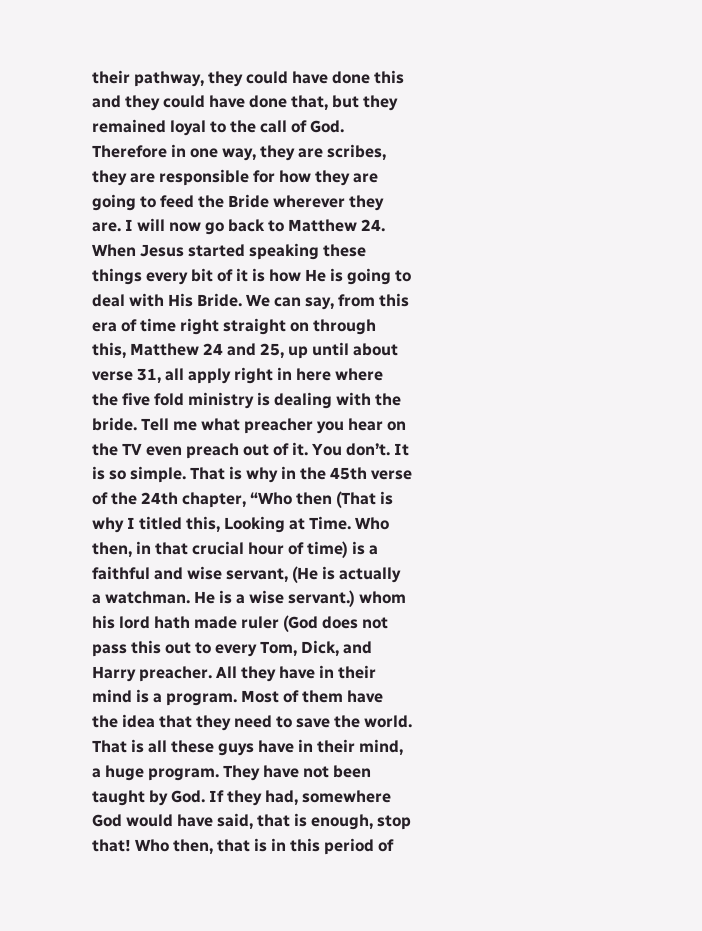their pathway, they could have done this and they could have done that, but they remained loyal to the call of God. Therefore in one way, they are scribes, they are responsible for how they are going to feed the Bride wherever they are. I will now go back to Matthew 24. When Jesus started speaking these things every bit of it is how He is going to deal with His Bride. We can say, from this era of time right straight on through this, Matthew 24 and 25, up until about verse 31, all apply right in here where the five fold ministry is dealing with the bride. Tell me what preacher you hear on the TV even preach out of it. You don’t. It is so simple. That is why in the 45th verse of the 24th chapter, “Who then (That is why I titled this, Looking at Time. Who then, in that crucial hour of time) is a faithful and wise servant, (He is actually a watchman. He is a wise servant.) whom his lord hath made ruler (God does not pass this out to every Tom, Dick, and Harry preacher. All they have in their mind is a program. Most of them have the idea that they need to save the world. That is all these guys have in their mind, a huge program. They have not been taught by God. If they had, somewhere God would have said, that is enough, stop that! Who then, that is in this period of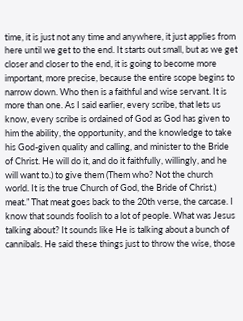time, it is just not any time and anywhere, it just applies from here until we get to the end. It starts out small, but as we get closer and closer to the end, it is going to become more important, more precise, because the entire scope begins to narrow down. Who then is a faithful and wise servant. It is more than one. As I said earlier, every scribe, that lets us know, every scribe is ordained of God as God has given to him the ability, the opportunity, and the knowledge to take his God-given quality and calling, and minister to the Bride of Christ. He will do it, and do it faithfully, willingly, and he will want to.) to give them (Them who? Not the church world. It is the true Church of God, the Bride of Christ.) meat.” That meat goes back to the 20th verse, the carcase. I know that sounds foolish to a lot of people. What was Jesus talking about? It sounds like He is talking about a bunch of cannibals. He said these things just to throw the wise, those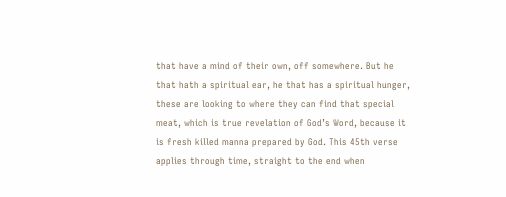that have a mind of their own, off somewhere. But he that hath a spiritual ear, he that has a spiritual hunger, these are looking to where they can find that special meat, which is true revelation of God’s Word, because it is fresh killed manna prepared by God. This 45th verse applies through time, straight to the end when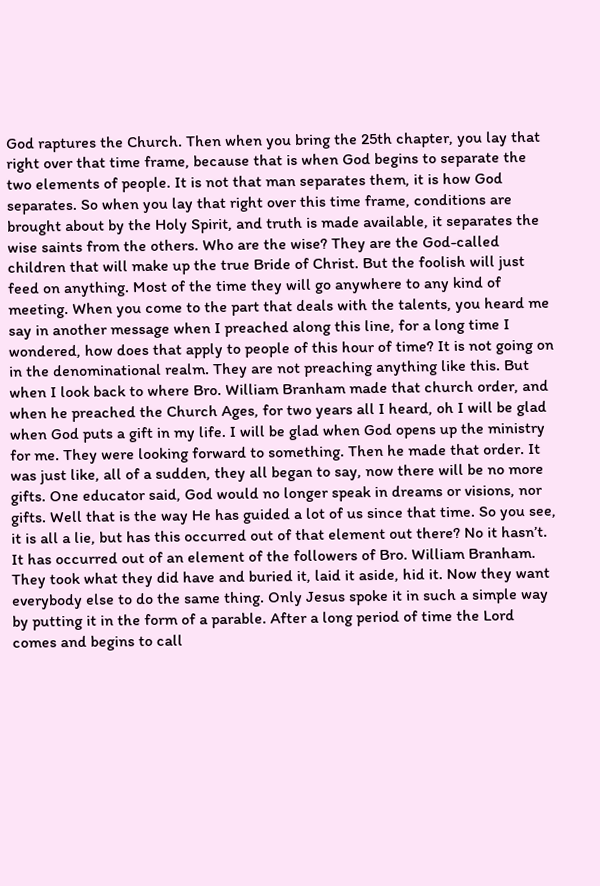God raptures the Church. Then when you bring the 25th chapter, you lay that right over that time frame, because that is when God begins to separate the two elements of people. It is not that man separates them, it is how God separates. So when you lay that right over this time frame, conditions are brought about by the Holy Spirit, and truth is made available, it separates the wise saints from the others. Who are the wise? They are the God-called children that will make up the true Bride of Christ. But the foolish will just feed on anything. Most of the time they will go anywhere to any kind of meeting. When you come to the part that deals with the talents, you heard me say in another message when I preached along this line, for a long time I wondered, how does that apply to people of this hour of time? It is not going on in the denominational realm. They are not preaching anything like this. But when I look back to where Bro. William Branham made that church order, and when he preached the Church Ages, for two years all I heard, oh I will be glad when God puts a gift in my life. I will be glad when God opens up the ministry for me. They were looking forward to something. Then he made that order. It was just like, all of a sudden, they all began to say, now there will be no more gifts. One educator said, God would no longer speak in dreams or visions, nor gifts. Well that is the way He has guided a lot of us since that time. So you see, it is all a lie, but has this occurred out of that element out there? No it hasn’t. It has occurred out of an element of the followers of Bro. William Branham. They took what they did have and buried it, laid it aside, hid it. Now they want everybody else to do the same thing. Only Jesus spoke it in such a simple way by putting it in the form of a parable. After a long period of time the Lord comes and begins to call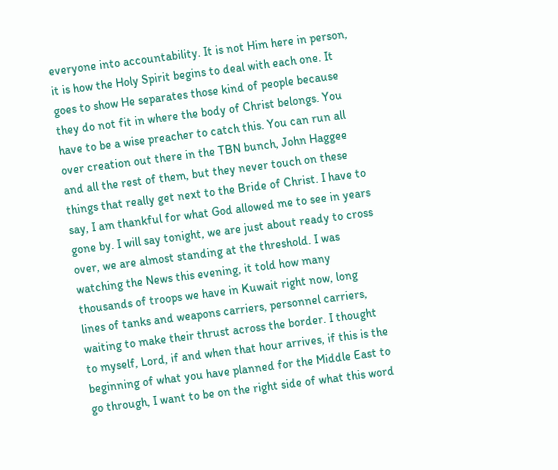everyone into accountability. It is not Him here in person, it is how the Holy Spirit begins to deal with each one. It goes to show He separates those kind of people because they do not fit in where the body of Christ belongs. You have to be a wise preacher to catch this. You can run all over creation out there in the TBN bunch, John Haggee and all the rest of them, but they never touch on these things that really get next to the Bride of Christ. I have to say, I am thankful for what God allowed me to see in years gone by. I will say tonight, we are just about ready to cross over, we are almost standing at the threshold. I was watching the News this evening, it told how many thousands of troops we have in Kuwait right now, long lines of tanks and weapons carriers, personnel carriers, waiting to make their thrust across the border. I thought to myself, Lord, if and when that hour arrives, if this is the beginning of what you have planned for the Middle East to go through, I want to be on the right side of what this word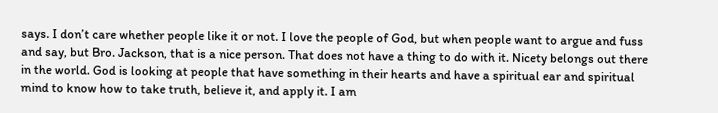says. I don’t care whether people like it or not. I love the people of God, but when people want to argue and fuss and say, but Bro. Jackson, that is a nice person. That does not have a thing to do with it. Nicety belongs out there in the world. God is looking at people that have something in their hearts and have a spiritual ear and spiritual mind to know how to take truth, believe it, and apply it. I am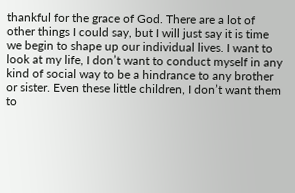thankful for the grace of God. There are a lot of other things I could say, but I will just say it is time we begin to shape up our individual lives. I want to look at my life, I don’t want to conduct myself in any kind of social way to be a hindrance to any brother or sister. Even these little children, I don’t want them to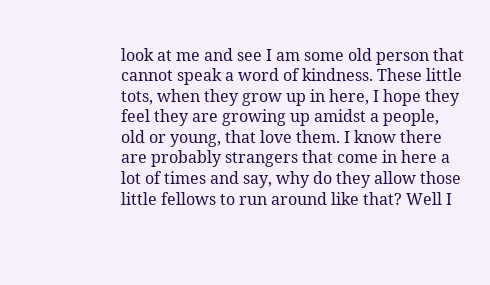look at me and see I am some old person that cannot speak a word of kindness. These little tots, when they grow up in here, I hope they feel they are growing up amidst a people, old or young, that love them. I know there are probably strangers that come in here a lot of times and say, why do they allow those little fellows to run around like that? Well I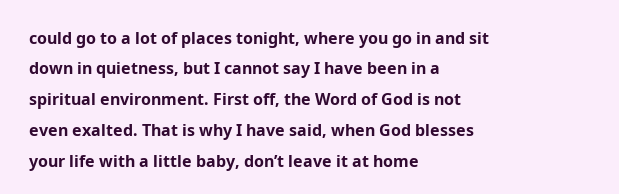could go to a lot of places tonight, where you go in and sit down in quietness, but I cannot say I have been in a spiritual environment. First off, the Word of God is not even exalted. That is why I have said, when God blesses your life with a little baby, don’t leave it at home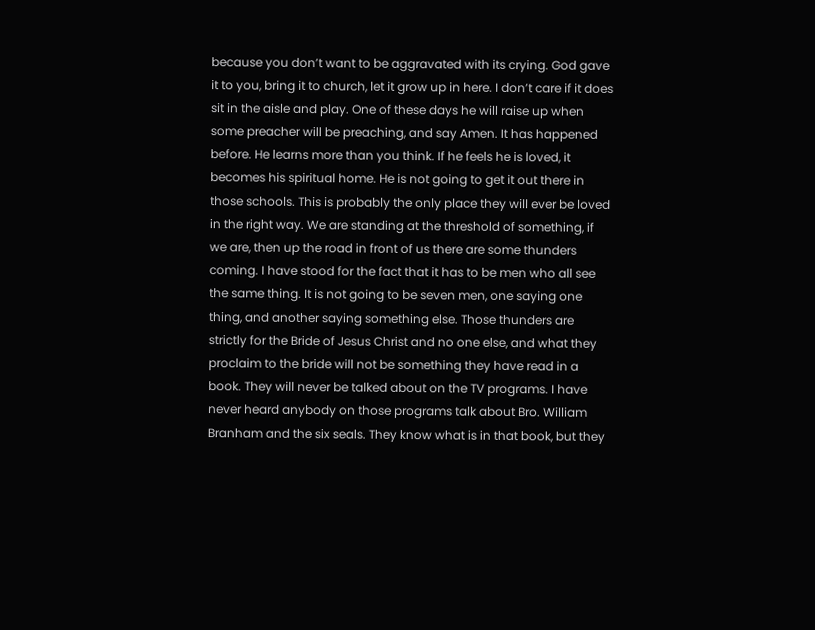because you don’t want to be aggravated with its crying. God gave it to you, bring it to church, let it grow up in here. I don’t care if it does sit in the aisle and play. One of these days he will raise up when some preacher will be preaching, and say Amen. It has happened before. He learns more than you think. If he feels he is loved, it becomes his spiritual home. He is not going to get it out there in those schools. This is probably the only place they will ever be loved in the right way. We are standing at the threshold of something, if we are, then up the road in front of us there are some thunders coming. I have stood for the fact that it has to be men who all see the same thing. It is not going to be seven men, one saying one thing, and another saying something else. Those thunders are strictly for the Bride of Jesus Christ and no one else, and what they proclaim to the bride will not be something they have read in a book. They will never be talked about on the TV programs. I have never heard anybody on those programs talk about Bro. William Branham and the six seals. They know what is in that book, but they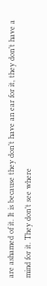are ashamed of it. It is because they don’t have an ear for it, they don’t have a mind for it. They don’t see where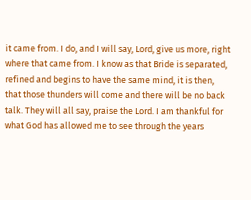it came from. I do, and I will say, Lord, give us more, right where that came from. I know as that Bride is separated, refined and begins to have the same mind, it is then, that those thunders will come and there will be no back talk. They will all say, praise the Lord. I am thankful for what God has allowed me to see through the years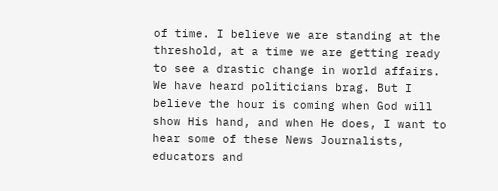of time. I believe we are standing at the threshold, at a time we are getting ready to see a drastic change in world affairs. We have heard politicians brag. But I believe the hour is coming when God will show His hand, and when He does, I want to hear some of these News Journalists, educators and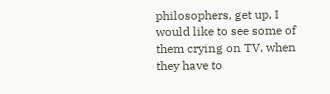philosophers, get up, I would like to see some of them crying on TV, when they have to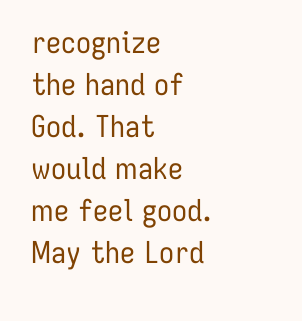recognize the hand of God. That would make me feel good. May the Lord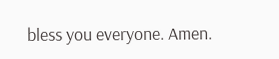bless you everyone. Amen.